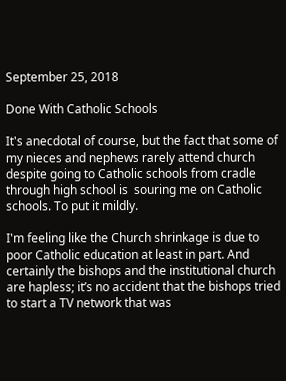September 25, 2018

Done With Catholic Schools

It's anecdotal of course, but the fact that some of my nieces and nephews rarely attend church despite going to Catholic schools from cradle through high school is  souring me on Catholic schools. To put it mildly.

I'm feeling like the Church shrinkage is due to poor Catholic education at least in part. And certainly the bishops and the institutional church are hapless; it’s no accident that the bishops tried to start a TV network that was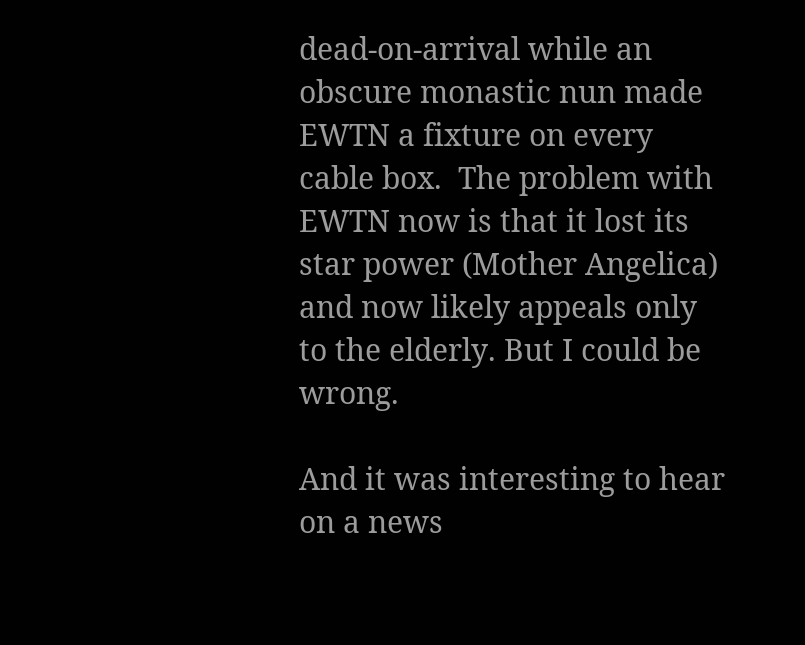dead-on-arrival while an obscure monastic nun made EWTN a fixture on every cable box.  The problem with EWTN now is that it lost its star power (Mother Angelica) and now likely appeals only to the elderly. But I could be wrong.

And it was interesting to hear on a news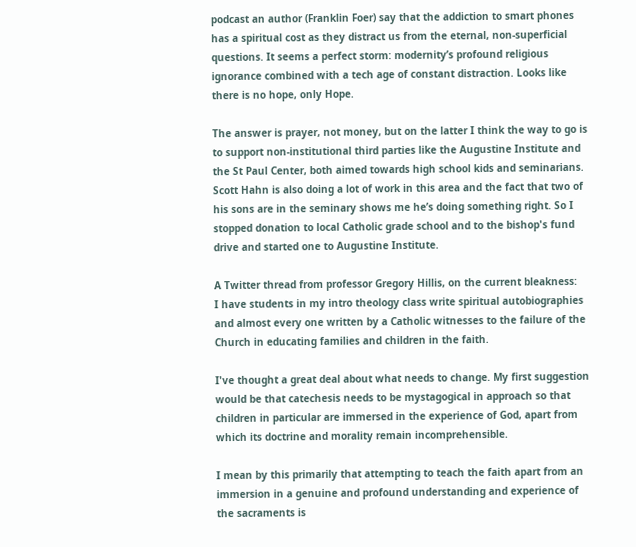podcast an author (Franklin Foer) say that the addiction to smart phones has a spiritual cost as they distract us from the eternal, non-superficial questions. It seems a perfect storm: modernity’s profound religious ignorance combined with a tech age of constant distraction. Looks like there is no hope, only Hope.

The answer is prayer, not money, but on the latter I think the way to go is to support non-institutional third parties like the Augustine Institute and the St Paul Center, both aimed towards high school kids and seminarians. Scott Hahn is also doing a lot of work in this area and the fact that two of his sons are in the seminary shows me he’s doing something right. So I stopped donation to local Catholic grade school and to the bishop's fund drive and started one to Augustine Institute.

A Twitter thread from professor Gregory Hillis, on the current bleakness:
I have students in my intro theology class write spiritual autobiographies and almost every one written by a Catholic witnesses to the failure of the Church in educating families and children in the faith.

I've thought a great deal about what needs to change. My first suggestion would be that catechesis needs to be mystagogical in approach so that children in particular are immersed in the experience of God, apart from which its doctrine and morality remain incomprehensible.

I mean by this primarily that attempting to teach the faith apart from an immersion in a genuine and profound understanding and experience of the sacraments is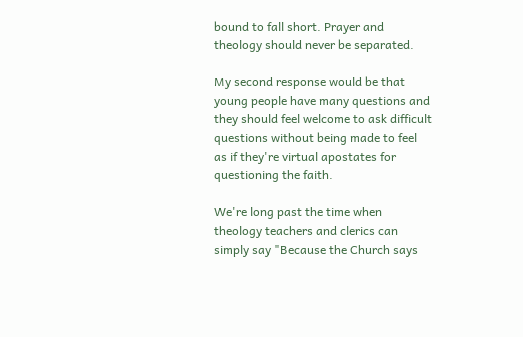bound to fall short. Prayer and theology should never be separated.

My second response would be that young people have many questions and they should feel welcome to ask difficult questions without being made to feel as if they're virtual apostates for questioning the faith.

We're long past the time when theology teachers and clerics can simply say "Because the Church says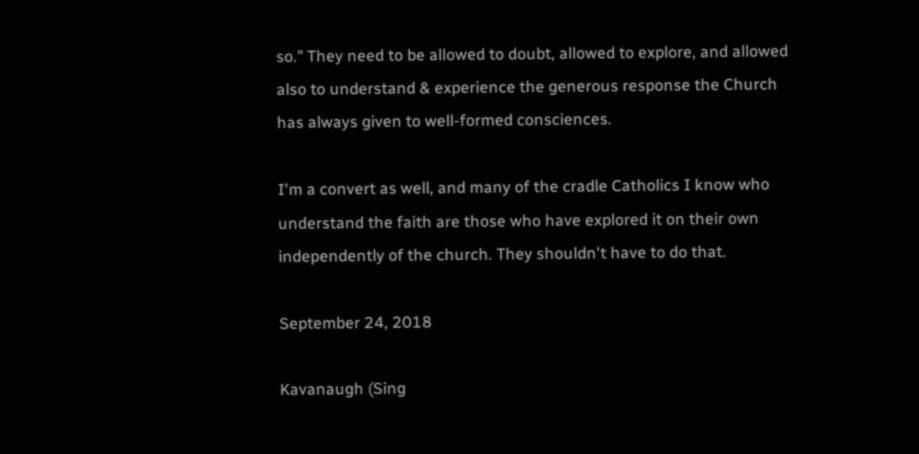so." They need to be allowed to doubt, allowed to explore, and allowed also to understand & experience the generous response the Church has always given to well-formed consciences.

I'm a convert as well, and many of the cradle Catholics I know who understand the faith are those who have explored it on their own independently of the church. They shouldn't have to do that.

September 24, 2018

Kavanaugh (Sing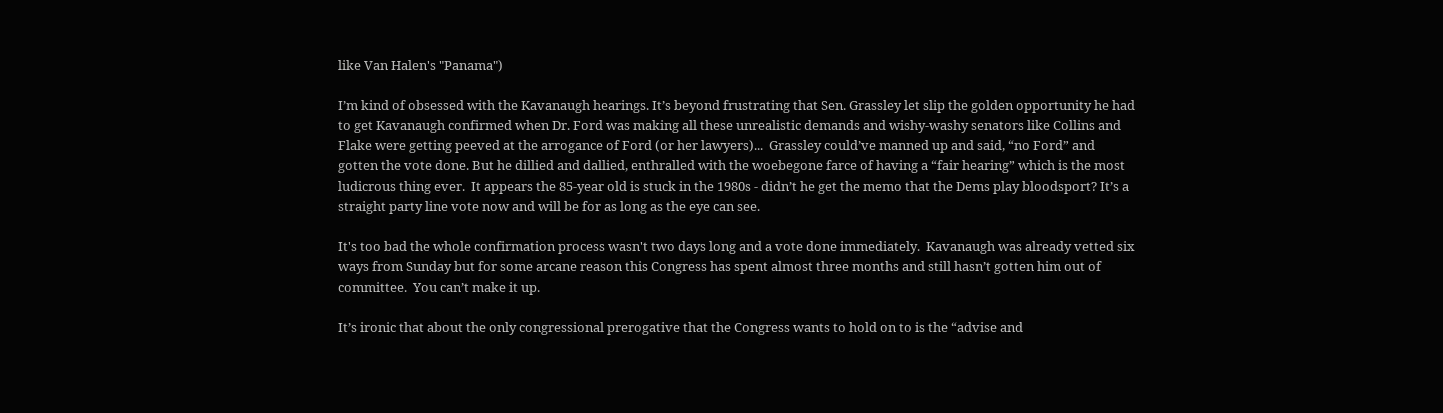like Van Halen's "Panama")

I’m kind of obsessed with the Kavanaugh hearings. It’s beyond frustrating that Sen. Grassley let slip the golden opportunity he had to get Kavanaugh confirmed when Dr. Ford was making all these unrealistic demands and wishy-washy senators like Collins and Flake were getting peeved at the arrogance of Ford (or her lawyers)...  Grassley could’ve manned up and said, “no Ford” and gotten the vote done. But he dillied and dallied, enthralled with the woebegone farce of having a “fair hearing” which is the most ludicrous thing ever.  It appears the 85-year old is stuck in the 1980s - didn’t he get the memo that the Dems play bloodsport? It’s a straight party line vote now and will be for as long as the eye can see.

It's too bad the whole confirmation process wasn't two days long and a vote done immediately.  Kavanaugh was already vetted six ways from Sunday but for some arcane reason this Congress has spent almost three months and still hasn’t gotten him out of committee.  You can’t make it up.

It’s ironic that about the only congressional prerogative that the Congress wants to hold on to is the “advise and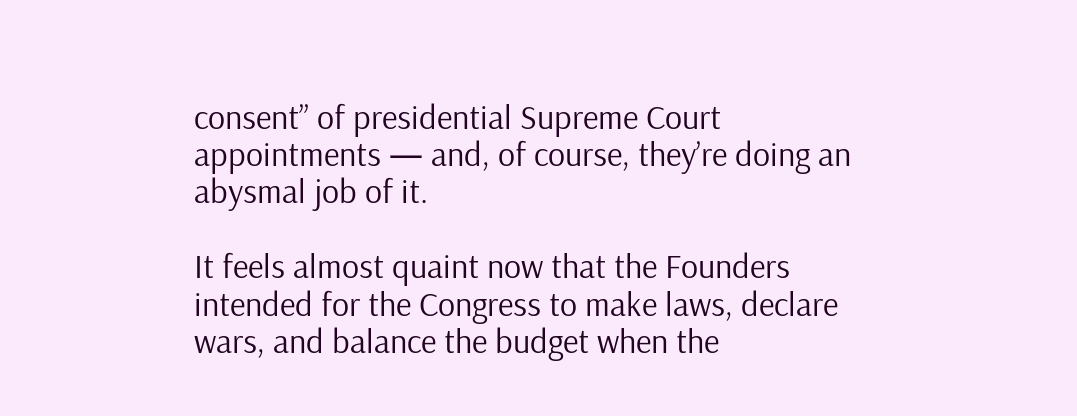consent” of presidential Supreme Court appointments — and, of course, they’re doing an abysmal job of it.

It feels almost quaint now that the Founders intended for the Congress to make laws, declare wars, and balance the budget when the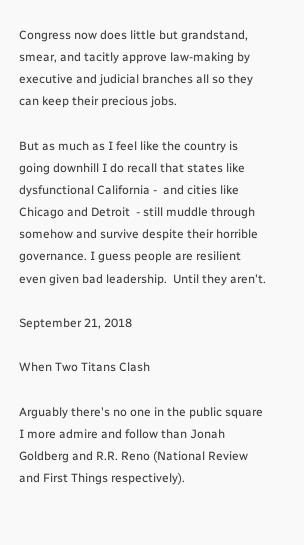Congress now does little but grandstand, smear, and tacitly approve law-making by executive and judicial branches all so they can keep their precious jobs.

But as much as I feel like the country is going downhill I do recall that states like dysfunctional California -  and cities like Chicago and Detroit  - still muddle through somehow and survive despite their horrible governance. I guess people are resilient even given bad leadership.  Until they aren't.

September 21, 2018

When Two Titans Clash

Arguably there's no one in the public square I more admire and follow than Jonah Goldberg and R.R. Reno (National Review and First Things respectively).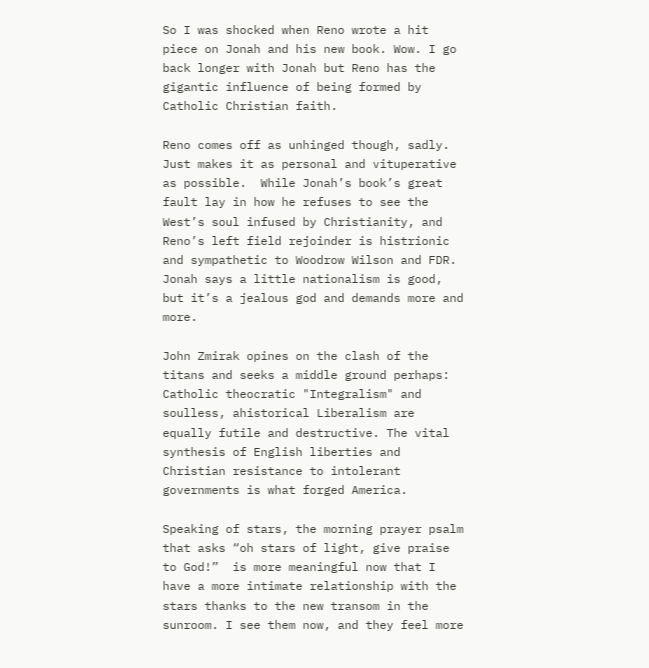So I was shocked when Reno wrote a hit piece on Jonah and his new book. Wow. I go back longer with Jonah but Reno has the gigantic influence of being formed by Catholic Christian faith.

Reno comes off as unhinged though, sadly.  Just makes it as personal and vituperative as possible.  While Jonah’s book’s great fault lay in how he refuses to see the West’s soul infused by Christianity, and Reno’s left field rejoinder is histrionic and sympathetic to Woodrow Wilson and FDR. Jonah says a little nationalism is good, but it’s a jealous god and demands more and more.

John Zmirak opines on the clash of the titans and seeks a middle ground perhaps:
Catholic theocratic "Integralism" and soulless, ahistorical Liberalism are equally futile and destructive. The vital synthesis of English liberties and Christian resistance to intolerant governments is what forged America.

Speaking of stars, the morning prayer psalm that asks “oh stars of light, give praise to God!”  is more meaningful now that I have a more intimate relationship with the stars thanks to the new transom in the sunroom. I see them now, and they feel more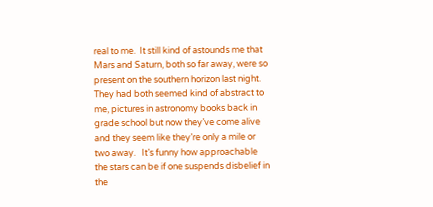real to me.  It still kind of astounds me that Mars and Saturn, both so far away, were so present on the southern horizon last night. They had both seemed kind of abstract to me, pictures in astronomy books back in grade school but now they’ve come alive and they seem like they’re only a mile or two away.   It’s funny how approachable the stars can be if one suspends disbelief in the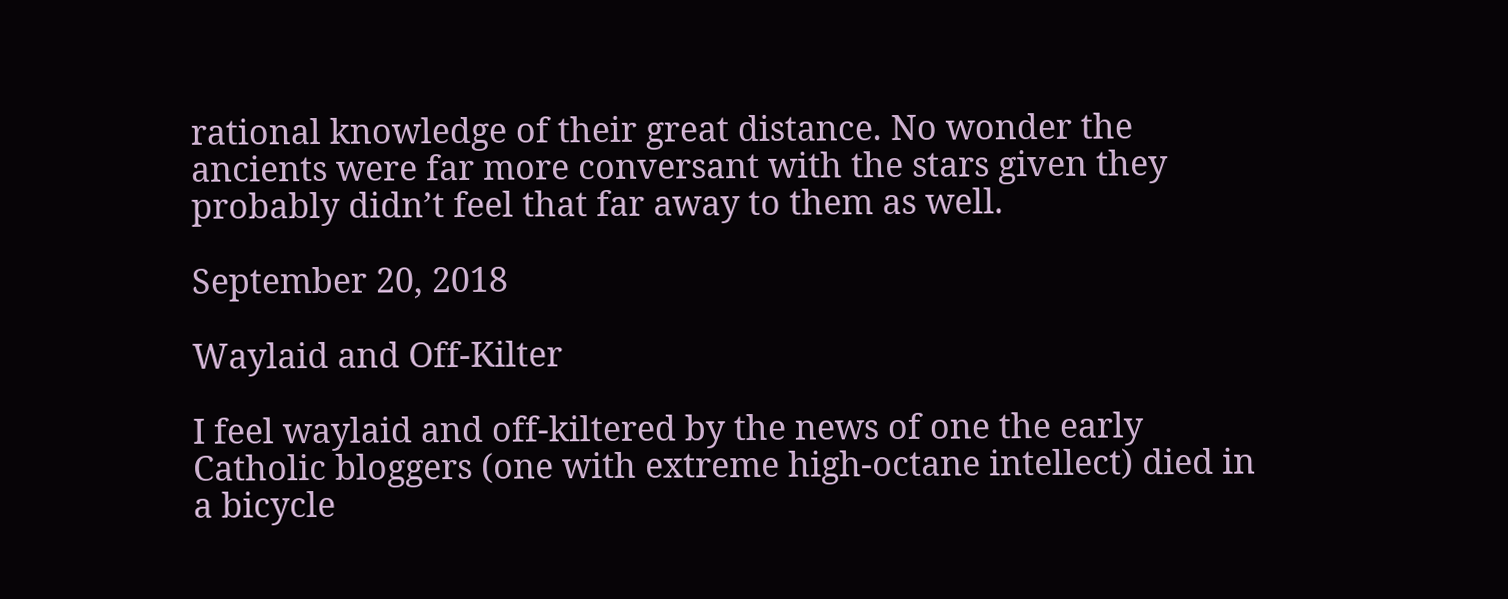rational knowledge of their great distance. No wonder the ancients were far more conversant with the stars given they probably didn’t feel that far away to them as well.

September 20, 2018

Waylaid and Off-Kilter

I feel waylaid and off-kiltered by the news of one the early Catholic bloggers (one with extreme high-octane intellect) died in a bicycle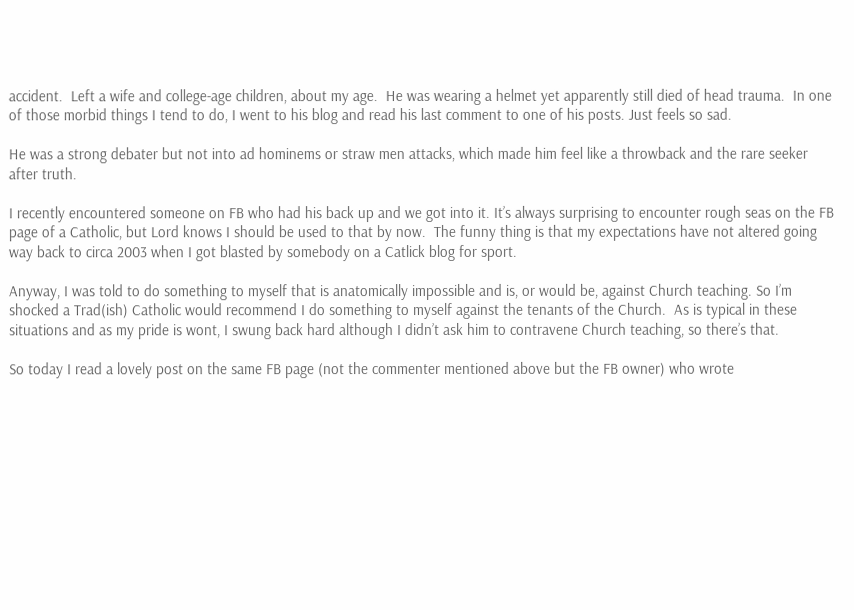accident.  Left a wife and college-age children, about my age.  He was wearing a helmet yet apparently still died of head trauma.  In one of those morbid things I tend to do, I went to his blog and read his last comment to one of his posts. Just feels so sad.

He was a strong debater but not into ad hominems or straw men attacks, which made him feel like a throwback and the rare seeker after truth.

I recently encountered someone on FB who had his back up and we got into it. It’s always surprising to encounter rough seas on the FB page of a Catholic, but Lord knows I should be used to that by now.  The funny thing is that my expectations have not altered going way back to circa 2003 when I got blasted by somebody on a Catlick blog for sport.

Anyway, I was told to do something to myself that is anatomically impossible and is, or would be, against Church teaching. So I’m shocked a Trad(ish) Catholic would recommend I do something to myself against the tenants of the Church.  As is typical in these situations and as my pride is wont, I swung back hard although I didn’t ask him to contravene Church teaching, so there’s that.

So today I read a lovely post on the same FB page (not the commenter mentioned above but the FB owner) who wrote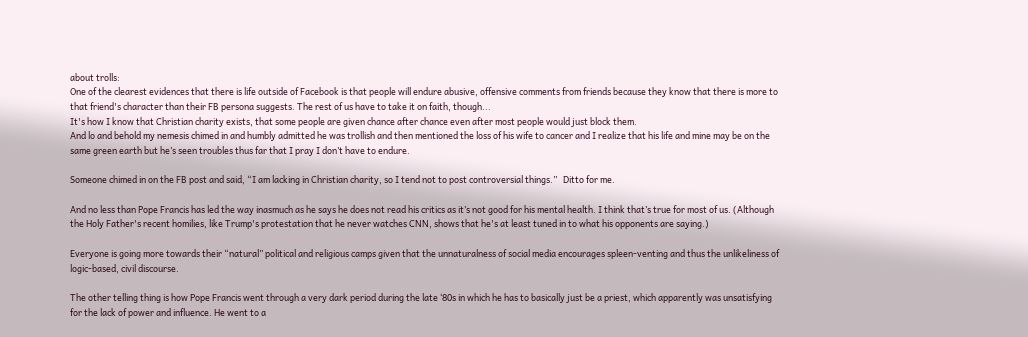about trolls:
One of the clearest evidences that there is life outside of Facebook is that people will endure abusive, offensive comments from friends because they know that there is more to that friend's character than their FB persona suggests. The rest of us have to take it on faith, though...
It's how I know that Christian charity exists, that some people are given chance after chance even after most people would just block them.
And lo and behold my nemesis chimed in and humbly admitted he was trollish and then mentioned the loss of his wife to cancer and I realize that his life and mine may be on the same green earth but he’s seen troubles thus far that I pray I don’t have to endure.

Someone chimed in on the FB post and said, “I am lacking in Christian charity, so I tend not to post controversial things.”   Ditto for me.

And no less than Pope Francis has led the way inasmuch as he says he does not read his critics as it’s not good for his mental health. I think that’s true for most of us. (Although the Holy Father's recent homilies, like Trump's protestation that he never watches CNN, shows that he's at least tuned in to what his opponents are saying.)

Everyone is going more towards their “natural” political and religious camps given that the unnaturalness of social media encourages spleen-venting and thus the unlikeliness of logic-based, civil discourse.

The other telling thing is how Pope Francis went through a very dark period during the late ‘80s in which he has to basically just be a priest, which apparently was unsatisfying for the lack of power and influence. He went to a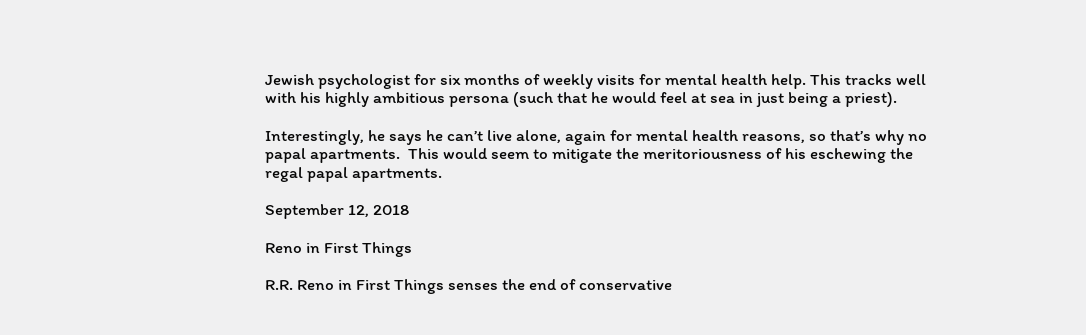Jewish psychologist for six months of weekly visits for mental health help. This tracks well with his highly ambitious persona (such that he would feel at sea in just being a priest).

Interestingly, he says he can’t live alone, again for mental health reasons, so that’s why no papal apartments.  This would seem to mitigate the meritoriousness of his eschewing the regal papal apartments.

September 12, 2018

Reno in First Things

R.R. Reno in First Things senses the end of conservative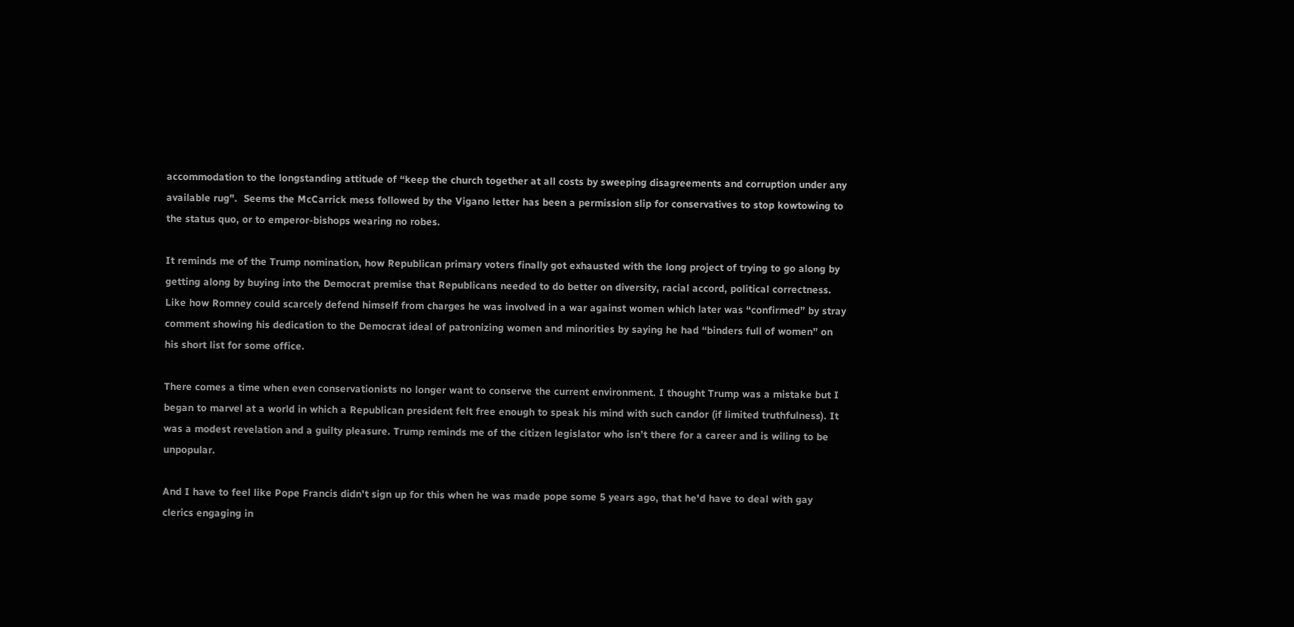accommodation to the longstanding attitude of “keep the church together at all costs by sweeping disagreements and corruption under any available rug".  Seems the McCarrick mess followed by the Vigano letter has been a permission slip for conservatives to stop kowtowing to the status quo, or to emperor-bishops wearing no robes.

It reminds me of the Trump nomination, how Republican primary voters finally got exhausted with the long project of trying to go along by getting along by buying into the Democrat premise that Republicans needed to do better on diversity, racial accord, political correctness.  Like how Romney could scarcely defend himself from charges he was involved in a war against women which later was “confirmed” by stray comment showing his dedication to the Democrat ideal of patronizing women and minorities by saying he had “binders full of women” on his short list for some office.

There comes a time when even conservationists no longer want to conserve the current environment. I thought Trump was a mistake but I began to marvel at a world in which a Republican president felt free enough to speak his mind with such candor (if limited truthfulness). It was a modest revelation and a guilty pleasure. Trump reminds me of the citizen legislator who isn’t there for a career and is wiling to be unpopular.

And I have to feel like Pope Francis didn't sign up for this when he was made pope some 5 years ago, that he'd have to deal with gay clerics engaging in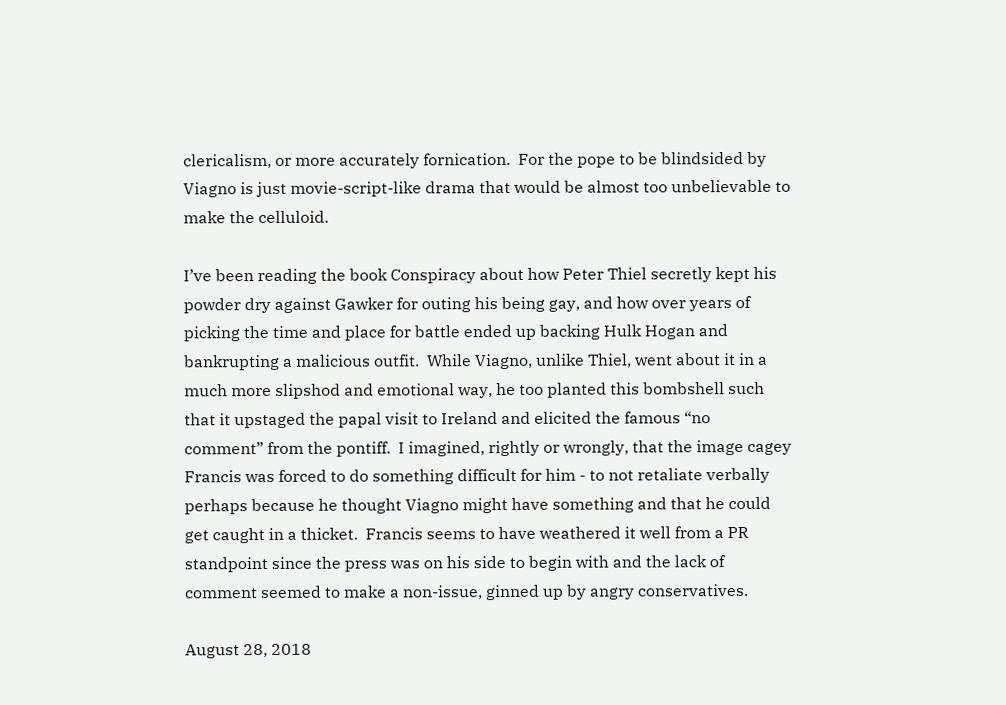clericalism, or more accurately fornication.  For the pope to be blindsided by Viagno is just movie-script-like drama that would be almost too unbelievable to make the celluloid.

I’ve been reading the book Conspiracy about how Peter Thiel secretly kept his powder dry against Gawker for outing his being gay, and how over years of picking the time and place for battle ended up backing Hulk Hogan and bankrupting a malicious outfit.  While Viagno, unlike Thiel, went about it in a much more slipshod and emotional way, he too planted this bombshell such that it upstaged the papal visit to Ireland and elicited the famous “no comment” from the pontiff.  I imagined, rightly or wrongly, that the image cagey Francis was forced to do something difficult for him - to not retaliate verbally perhaps because he thought Viagno might have something and that he could get caught in a thicket.  Francis seems to have weathered it well from a PR standpoint since the press was on his side to begin with and the lack of comment seemed to make a non-issue, ginned up by angry conservatives.

August 28, 2018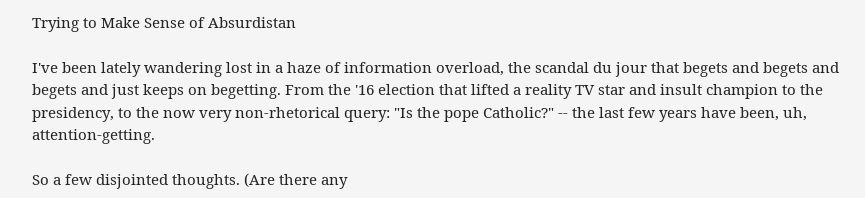Trying to Make Sense of Absurdistan

I've been lately wandering lost in a haze of information overload, the scandal du jour that begets and begets and begets and just keeps on begetting. From the '16 election that lifted a reality TV star and insult champion to the presidency, to the now very non-rhetorical query: "Is the pope Catholic?" -- the last few years have been, uh, attention-getting.

So a few disjointed thoughts. (Are there any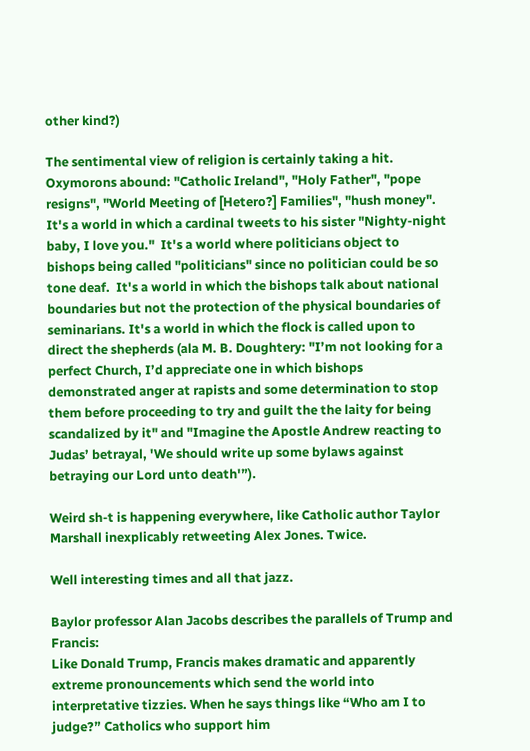other kind?)

The sentimental view of religion is certainly taking a hit.  Oxymorons abound: "Catholic Ireland", "Holy Father", "pope resigns", "World Meeting of [Hetero?] Families", "hush money".  It's a world in which a cardinal tweets to his sister "Nighty-night baby, I love you."  It's a world where politicians object to bishops being called "politicians" since no politician could be so tone deaf.  It's a world in which the bishops talk about national boundaries but not the protection of the physical boundaries of seminarians. It's a world in which the flock is called upon to direct the shepherds (ala M. B. Doughtery: "I’m not looking for a perfect Church, I’d appreciate one in which bishops demonstrated anger at rapists and some determination to stop them before proceeding to try and guilt the the laity for being scandalized by it" and "Imagine the Apostle Andrew reacting to Judas’ betrayal, 'We should write up some bylaws against betraying our Lord unto death'”).

Weird sh-t is happening everywhere, like Catholic author Taylor Marshall inexplicably retweeting Alex Jones. Twice.

Well interesting times and all that jazz.

Baylor professor Alan Jacobs describes the parallels of Trump and Francis:
Like Donald Trump, Francis makes dramatic and apparently extreme pronouncements which send the world into interpretative tizzies. When he says things like “Who am I to judge?” Catholics who support him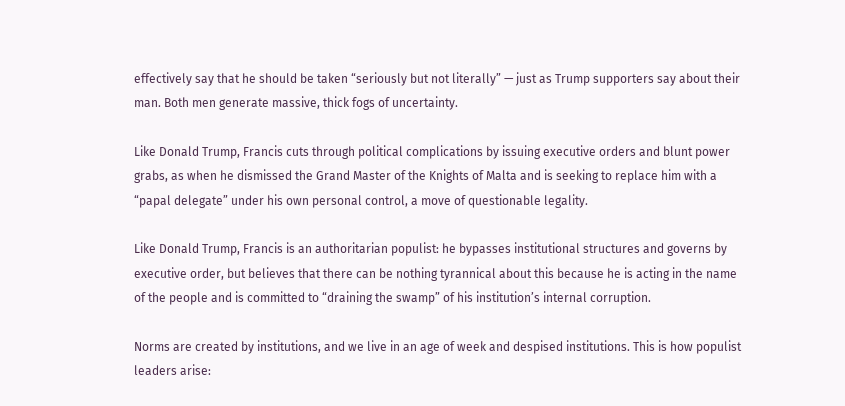effectively say that he should be taken “seriously but not literally” — just as Trump supporters say about their man. Both men generate massive, thick fogs of uncertainty.

Like Donald Trump, Francis cuts through political complications by issuing executive orders and blunt power grabs, as when he dismissed the Grand Master of the Knights of Malta and is seeking to replace him with a “papal delegate” under his own personal control, a move of questionable legality.

Like Donald Trump, Francis is an authoritarian populist: he bypasses institutional structures and governs by executive order, but believes that there can be nothing tyrannical about this because he is acting in the name of the people and is committed to “draining the swamp” of his institution’s internal corruption.

Norms are created by institutions, and we live in an age of week and despised institutions. This is how populist leaders arise: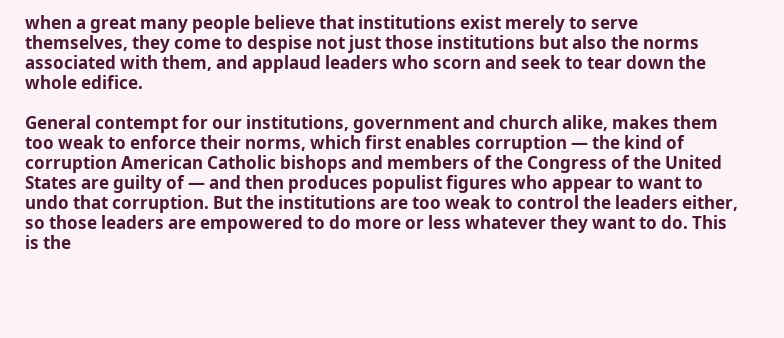when a great many people believe that institutions exist merely to serve themselves, they come to despise not just those institutions but also the norms associated with them, and applaud leaders who scorn and seek to tear down the whole edifice.

General contempt for our institutions, government and church alike, makes them too weak to enforce their norms, which first enables corruption — the kind of corruption American Catholic bishops and members of the Congress of the United States are guilty of — and then produces populist figures who appear to want to undo that corruption. But the institutions are too weak to control the leaders either, so those leaders are empowered to do more or less whatever they want to do. This is the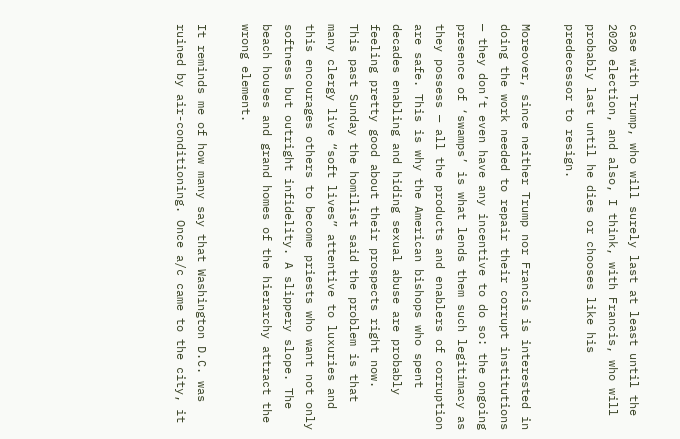case with Trump, who will surely last at least until the 2020 election, and also, I think, with Francis, who will probably last until he dies or chooses like his predecessor to resign.

Moreover, since neither Trump nor Francis is interested in doing the work needed to repair their corrupt institutions — they don’t even have any incentive to do so: the ongoing presence of ‘swamps’ is what lends them such legitimacy as they possess — all the products and enablers of corruption are safe. This is why the American bishops who spent decades enabling and hiding sexual abuse are probably feeling pretty good about their prospects right now.
This past Sunday the homilist said the problem is that many clergy live “soft lives” attentive to luxuries and this encourages others to become priests who want not only softness but outright infidelity. A slippery slope. The beach houses and grand homes of the hierarchy attract the wrong element.

It reminds me of how many say that Washington D.C. was ruined by air-conditioning. Once a/c came to the city, it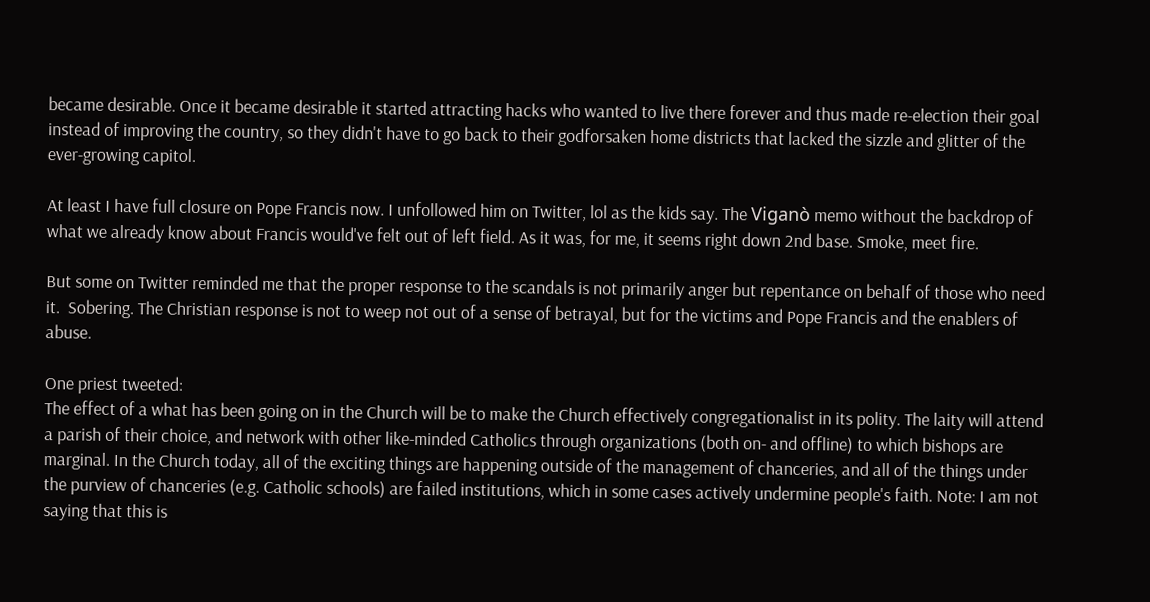became desirable. Once it became desirable it started attracting hacks who wanted to live there forever and thus made re-election their goal instead of improving the country, so they didn't have to go back to their godforsaken home districts that lacked the sizzle and glitter of the ever-growing capitol.

At least I have full closure on Pope Francis now. I unfollowed him on Twitter, lol as the kids say. The Viganò memo without the backdrop of what we already know about Francis would've felt out of left field. As it was, for me, it seems right down 2nd base. Smoke, meet fire.

But some on Twitter reminded me that the proper response to the scandals is not primarily anger but repentance on behalf of those who need it.  Sobering. The Christian response is not to weep not out of a sense of betrayal, but for the victims and Pope Francis and the enablers of abuse.

One priest tweeted:
The effect of a what has been going on in the Church will be to make the Church effectively congregationalist in its polity. The laity will attend a parish of their choice, and network with other like-minded Catholics through organizations (both on- and offline) to which bishops are marginal. In the Church today, all of the exciting things are happening outside of the management of chanceries, and all of the things under the purview of chanceries (e.g. Catholic schools) are failed institutions, which in some cases actively undermine people's faith. Note: I am not saying that this is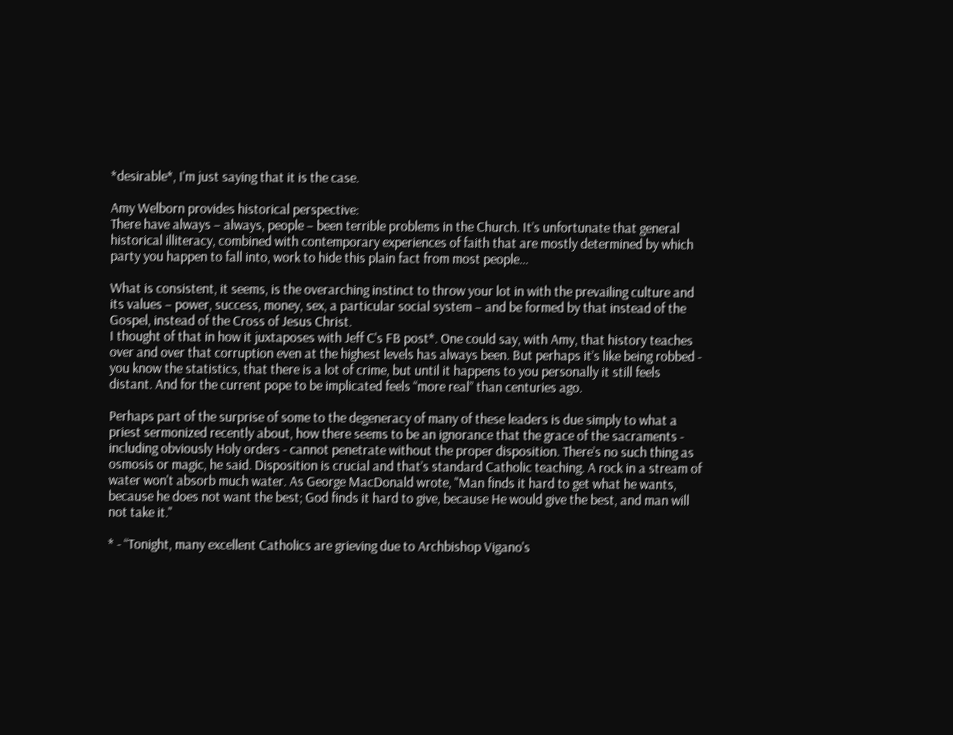*desirable*, I'm just saying that it is the case.

Amy Welborn provides historical perspective:
There have always – always, people – been terrible problems in the Church. It’s unfortunate that general historical illiteracy, combined with contemporary experiences of faith that are mostly determined by which party you happen to fall into, work to hide this plain fact from most people...

What is consistent, it seems, is the overarching instinct to throw your lot in with the prevailing culture and its values – power, success, money, sex, a particular social system – and be formed by that instead of the Gospel, instead of the Cross of Jesus Christ.
I thought of that in how it juxtaposes with Jeff C's FB post*. One could say, with Amy, that history teaches over and over that corruption even at the highest levels has always been. But perhaps it’s like being robbed - you know the statistics, that there is a lot of crime, but until it happens to you personally it still feels distant. And for the current pope to be implicated feels “more real” than centuries ago.

Perhaps part of the surprise of some to the degeneracy of many of these leaders is due simply to what a priest sermonized recently about, how there seems to be an ignorance that the grace of the sacraments - including obviously Holy orders - cannot penetrate without the proper disposition. There’s no such thing as osmosis or magic, he said. Disposition is crucial and that’s standard Catholic teaching. A rock in a stream of water won't absorb much water. As George MacDonald wrote, "Man finds it hard to get what he wants, because he does not want the best; God finds it hard to give, because He would give the best, and man will not take it."

* - “Tonight, many excellent Catholics are grieving due to Archbishop Vigano's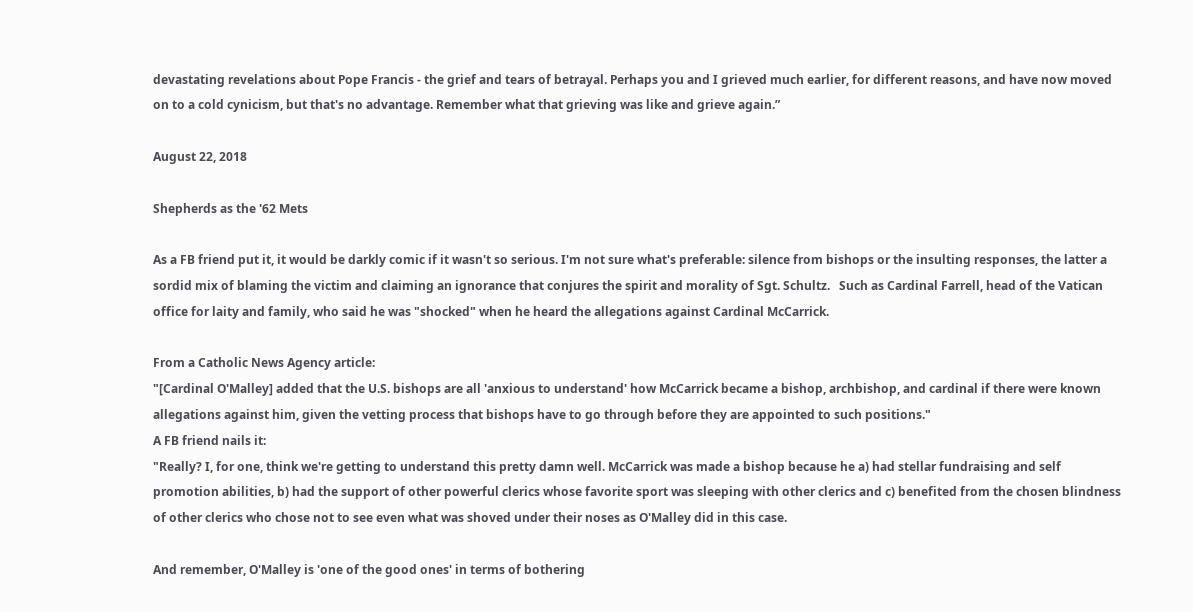devastating revelations about Pope Francis - the grief and tears of betrayal. Perhaps you and I grieved much earlier, for different reasons, and have now moved on to a cold cynicism, but that's no advantage. Remember what that grieving was like and grieve again.”

August 22, 2018

Shepherds as the '62 Mets

As a FB friend put it, it would be darkly comic if it wasn't so serious. I'm not sure what's preferable: silence from bishops or the insulting responses, the latter a sordid mix of blaming the victim and claiming an ignorance that conjures the spirit and morality of Sgt. Schultz.   Such as Cardinal Farrell, head of the Vatican office for laity and family, who said he was "shocked" when he heard the allegations against Cardinal McCarrick.

From a Catholic News Agency article:
"[Cardinal O'Malley] added that the U.S. bishops are all 'anxious to understand' how McCarrick became a bishop, archbishop, and cardinal if there were known allegations against him, given the vetting process that bishops have to go through before they are appointed to such positions."
A FB friend nails it:
"Really? I, for one, think we're getting to understand this pretty damn well. McCarrick was made a bishop because he a) had stellar fundraising and self promotion abilities, b) had the support of other powerful clerics whose favorite sport was sleeping with other clerics and c) benefited from the chosen blindness of other clerics who chose not to see even what was shoved under their noses as O'Malley did in this case.

And remember, O'Malley is 'one of the good ones' in terms of bothering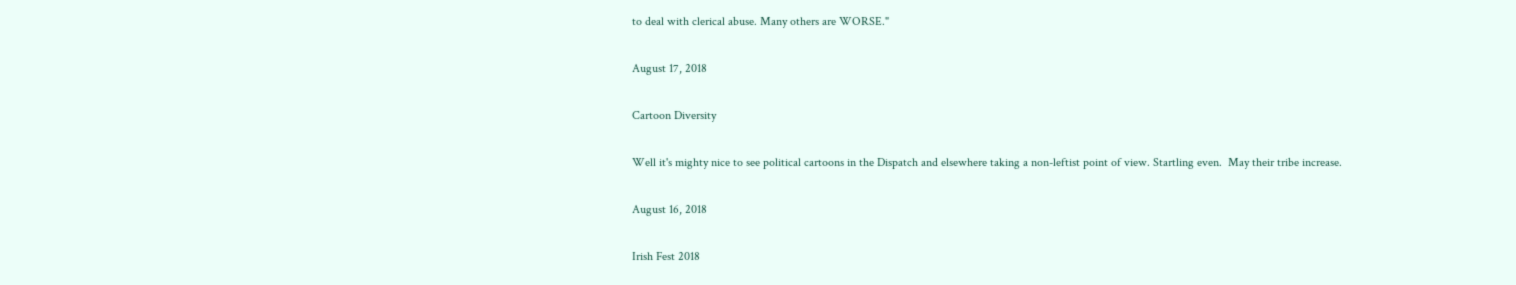to deal with clerical abuse. Many others are WORSE."

August 17, 2018

Cartoon Diversity

Well it's mighty nice to see political cartoons in the Dispatch and elsewhere taking a non-leftist point of view. Startling even.  May their tribe increase.

August 16, 2018

Irish Fest 2018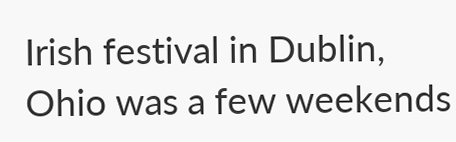Irish festival in Dublin, Ohio was a few weekends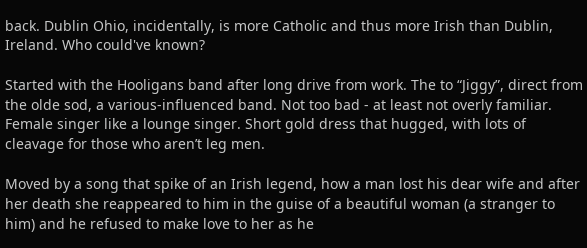back. Dublin Ohio, incidentally, is more Catholic and thus more Irish than Dublin, Ireland. Who could've known?

Started with the Hooligans band after long drive from work. The to “Jiggy”, direct from the olde sod, a various-influenced band. Not too bad - at least not overly familiar. Female singer like a lounge singer. Short gold dress that hugged, with lots of cleavage for those who aren’t leg men.

Moved by a song that spike of an Irish legend, how a man lost his dear wife and after her death she reappeared to him in the guise of a beautiful woman (a stranger to him) and he refused to make love to her as he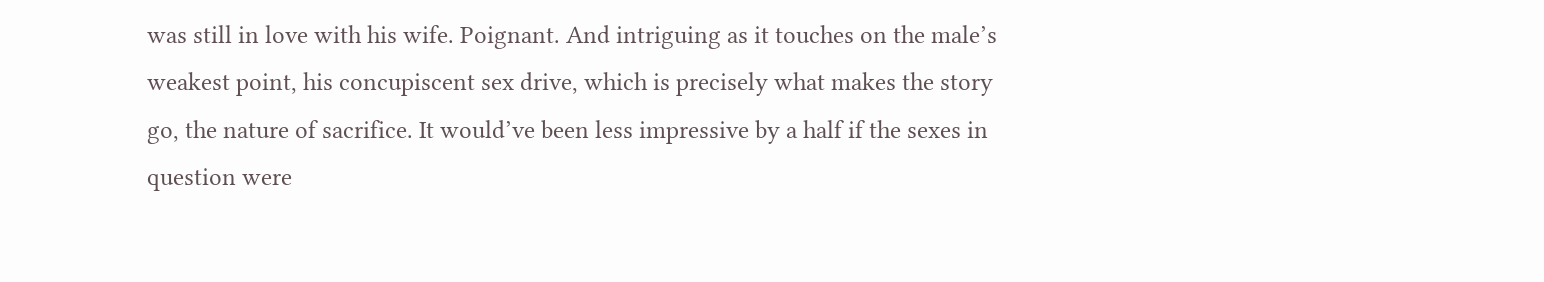was still in love with his wife. Poignant. And intriguing as it touches on the male’s weakest point, his concupiscent sex drive, which is precisely what makes the story go, the nature of sacrifice. It would’ve been less impressive by a half if the sexes in question were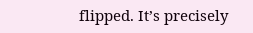flipped. It’s precisely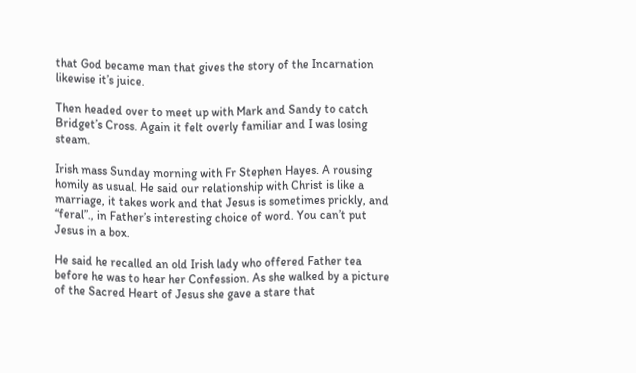that God became man that gives the story of the Incarnation likewise it’s juice.

Then headed over to meet up with Mark and Sandy to catch Bridget’s Cross. Again it felt overly familiar and I was losing steam.

Irish mass Sunday morning with Fr Stephen Hayes. A rousing homily as usual. He said our relationship with Christ is like a marriage, it takes work and that Jesus is sometimes prickly, and “feral”., in Father’s interesting choice of word. You can’t put Jesus in a box.

He said he recalled an old Irish lady who offered Father tea before he was to hear her Confession. As she walked by a picture of the Sacred Heart of Jesus she gave a stare that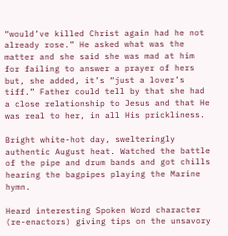“would’ve killed Christ again had he not already rose.” He asked what was the matter and she said she was mad at him for failing to answer a prayer of hers but, she added, it’s “just a lover’s tiff.” Father could tell by that she had a close relationship to Jesus and that He was real to her, in all His prickliness.

Bright white-hot day, swelteringly authentic August heat. Watched the battle of the pipe and drum bands and got chills hearing the bagpipes playing the Marine hymn.

Heard interesting Spoken Word character (re-enactors) giving tips on the unsavory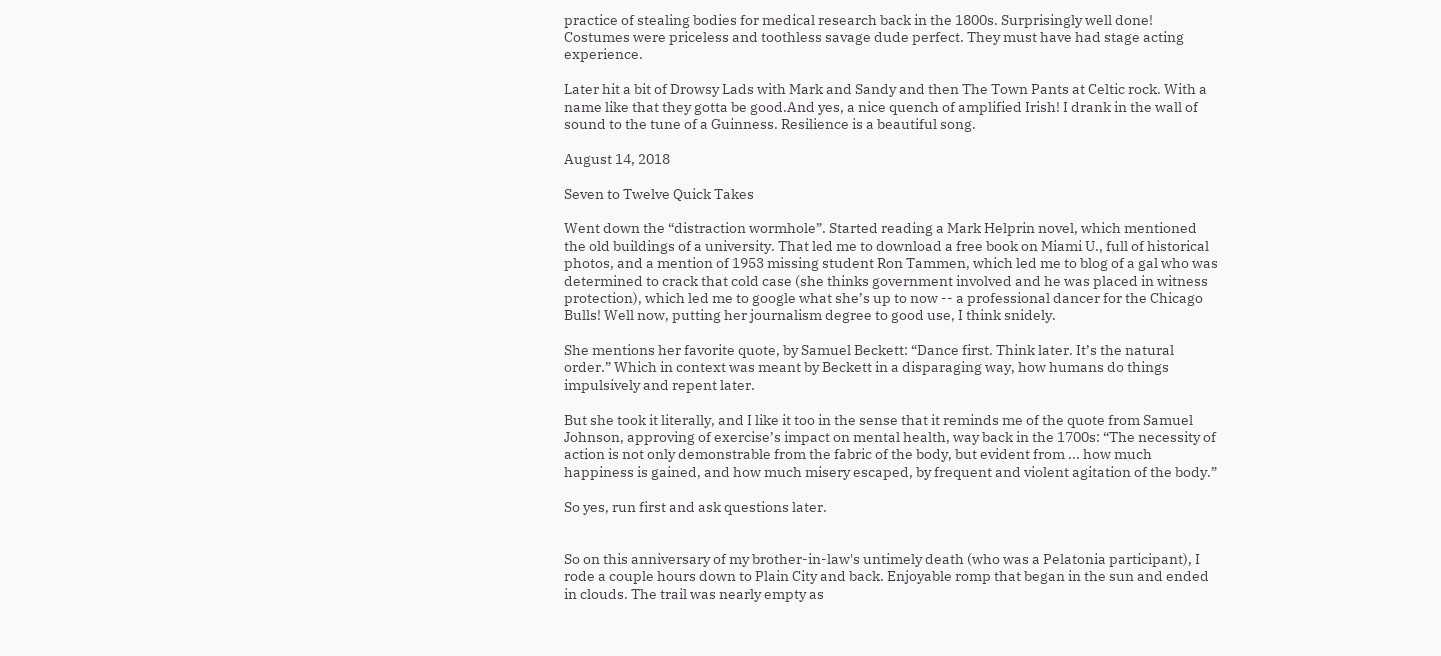practice of stealing bodies for medical research back in the 1800s. Surprisingly well done! Costumes were priceless and toothless savage dude perfect. They must have had stage acting experience.

Later hit a bit of Drowsy Lads with Mark and Sandy and then The Town Pants at Celtic rock. With a name like that they gotta be good.And yes, a nice quench of amplified Irish! I drank in the wall of sound to the tune of a Guinness. Resilience is a beautiful song.

August 14, 2018

Seven to Twelve Quick Takes

Went down the “distraction wormhole”. Started reading a Mark Helprin novel, which mentioned the old buildings of a university. That led me to download a free book on Miami U., full of historical photos, and a mention of 1953 missing student Ron Tammen, which led me to blog of a gal who was determined to crack that cold case (she thinks government involved and he was placed in witness protection), which led me to google what she’s up to now -- a professional dancer for the Chicago Bulls! Well now, putting her journalism degree to good use, I think snidely.

She mentions her favorite quote, by Samuel Beckett: “Dance first. Think later. It’s the natural order.” Which in context was meant by Beckett in a disparaging way, how humans do things impulsively and repent later.

But she took it literally, and I like it too in the sense that it reminds me of the quote from Samuel Johnson, approving of exercise’s impact on mental health, way back in the 1700s: “The necessity of action is not only demonstrable from the fabric of the body, but evident from ... how much happiness is gained, and how much misery escaped, by frequent and violent agitation of the body.”

So yes, run first and ask questions later.


So on this anniversary of my brother-in-law's untimely death (who was a Pelatonia participant), I rode a couple hours down to Plain City and back. Enjoyable romp that began in the sun and ended in clouds. The trail was nearly empty as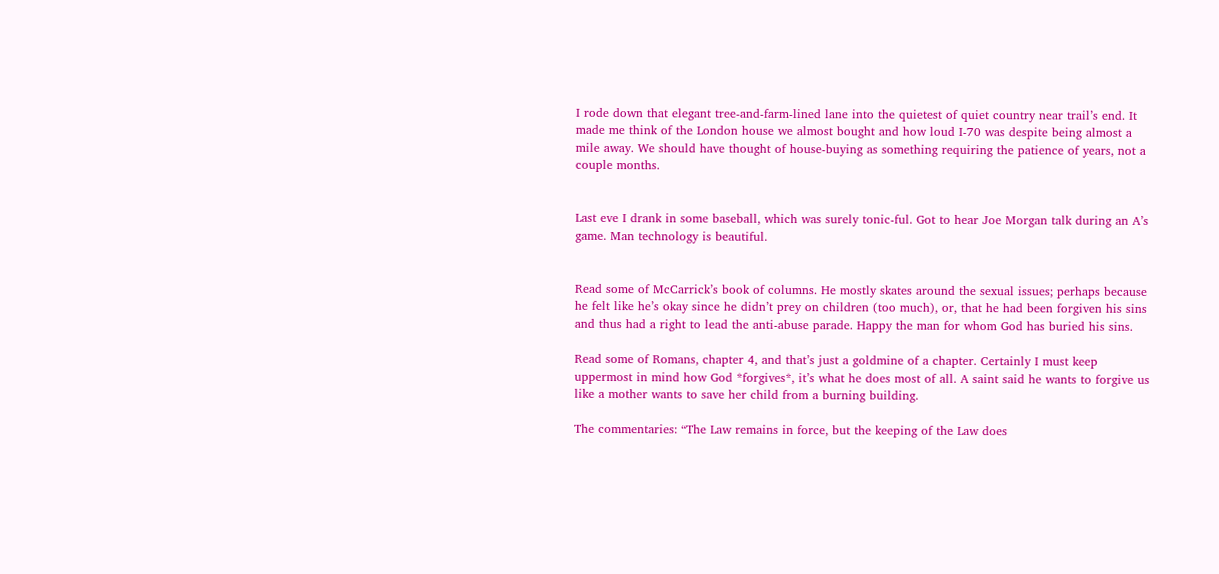I rode down that elegant tree-and-farm-lined lane into the quietest of quiet country near trail’s end. It made me think of the London house we almost bought and how loud I-70 was despite being almost a mile away. We should have thought of house-buying as something requiring the patience of years, not a couple months.


Last eve I drank in some baseball, which was surely tonic-ful. Got to hear Joe Morgan talk during an A’s game. Man technology is beautiful.


Read some of McCarrick’s book of columns. He mostly skates around the sexual issues; perhaps because he felt like he’s okay since he didn’t prey on children (too much), or, that he had been forgiven his sins and thus had a right to lead the anti-abuse parade. Happy the man for whom God has buried his sins.

Read some of Romans, chapter 4, and that’s just a goldmine of a chapter. Certainly I must keep uppermost in mind how God *forgives*, it’s what he does most of all. A saint said he wants to forgive us like a mother wants to save her child from a burning building.

The commentaries: “The Law remains in force, but the keeping of the Law does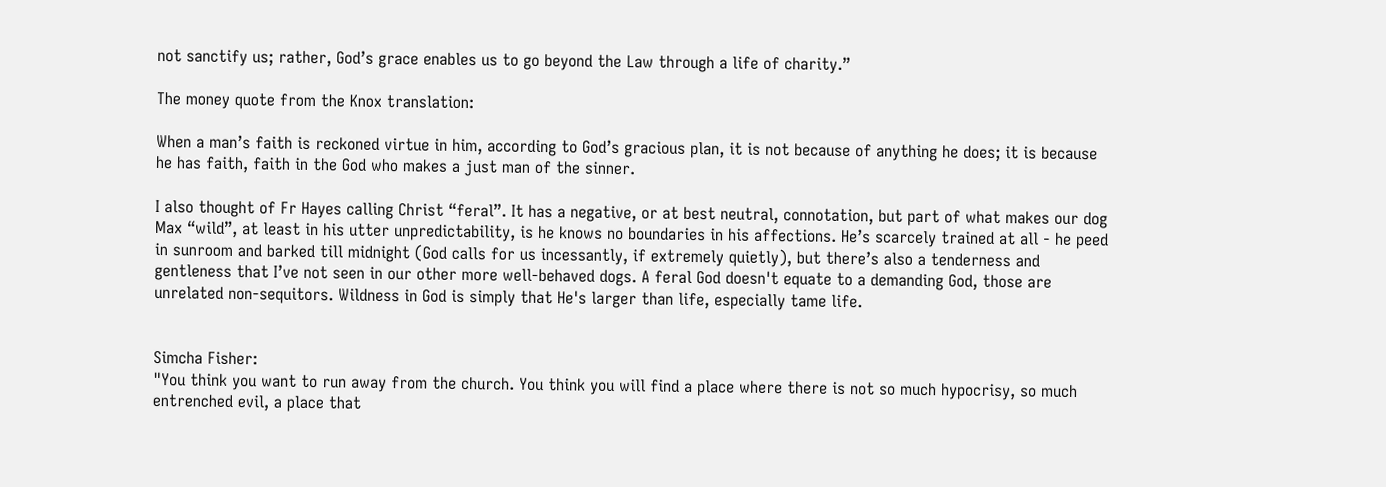not sanctify us; rather, God’s grace enables us to go beyond the Law through a life of charity.”

The money quote from the Knox translation:

When a man’s faith is reckoned virtue in him, according to God’s gracious plan, it is not because of anything he does; it is because he has faith, faith in the God who makes a just man of the sinner.

I also thought of Fr Hayes calling Christ “feral”. It has a negative, or at best neutral, connotation, but part of what makes our dog Max “wild”, at least in his utter unpredictability, is he knows no boundaries in his affections. He’s scarcely trained at all - he peed in sunroom and barked till midnight (God calls for us incessantly, if extremely quietly), but there’s also a tenderness and gentleness that I’ve not seen in our other more well-behaved dogs. A feral God doesn't equate to a demanding God, those are unrelated non-sequitors. Wildness in God is simply that He's larger than life, especially tame life.


Simcha Fisher:
"You think you want to run away from the church. You think you will find a place where there is not so much hypocrisy, so much entrenched evil, a place that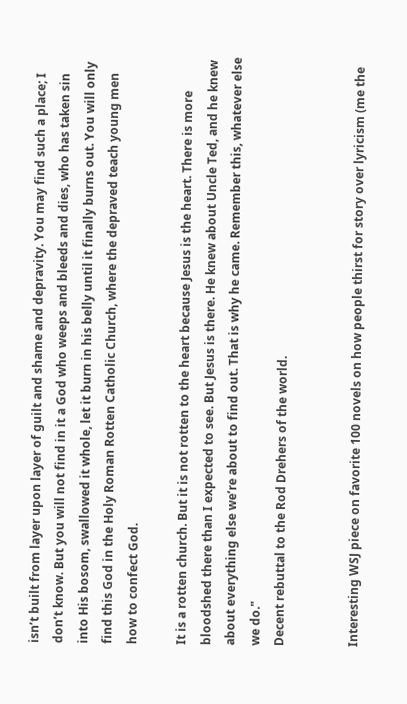isn’t built from layer upon layer of guilt and shame and depravity. You may find such a place; I don’t know. But you will not find in it a God who weeps and bleeds and dies, who has taken sin into His bosom, swallowed it whole, let it burn in his belly until it finally burns out. You will only find this God in the Holy Roman Rotten Catholic Church, where the depraved teach young men how to confect God.

It is a rotten church. But it is not rotten to the heart because Jesus is the heart. There is more bloodshed there than I expected to see. But Jesus is there. He knew about Uncle Ted, and he knew about everything else we’re about to find out. That is why he came. Remember this, whatever else we do."
Decent rebuttal to the Rod Drehers of the world.


Interesting WSJ piece on favorite 100 novels on how people thirst for story over lyricism (me the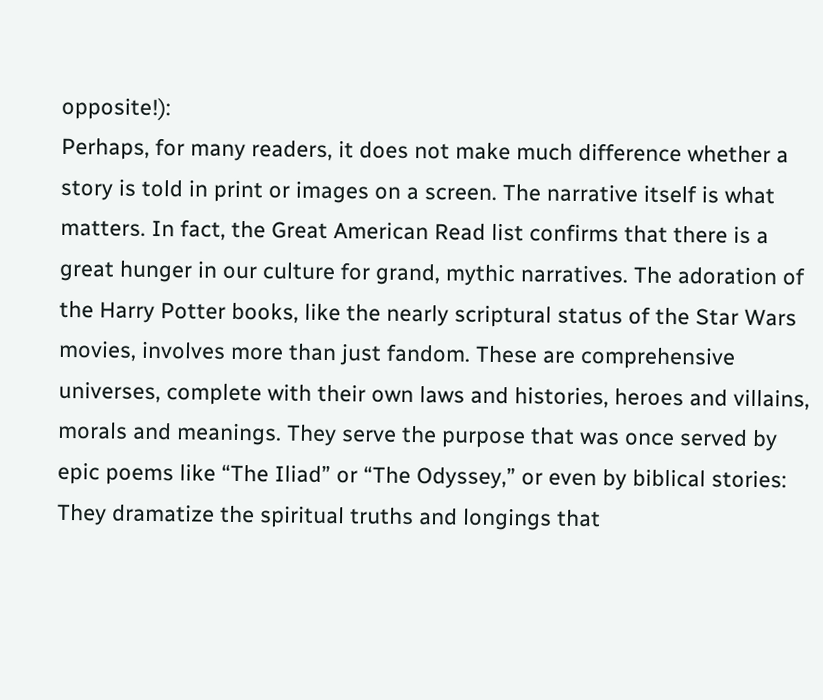opposite!):
Perhaps, for many readers, it does not make much difference whether a story is told in print or images on a screen. The narrative itself is what matters. In fact, the Great American Read list confirms that there is a great hunger in our culture for grand, mythic narratives. The adoration of the Harry Potter books, like the nearly scriptural status of the Star Wars movies, involves more than just fandom. These are comprehensive universes, complete with their own laws and histories, heroes and villains, morals and meanings. They serve the purpose that was once served by epic poems like “The Iliad” or “The Odyssey,” or even by biblical stories: They dramatize the spiritual truths and longings that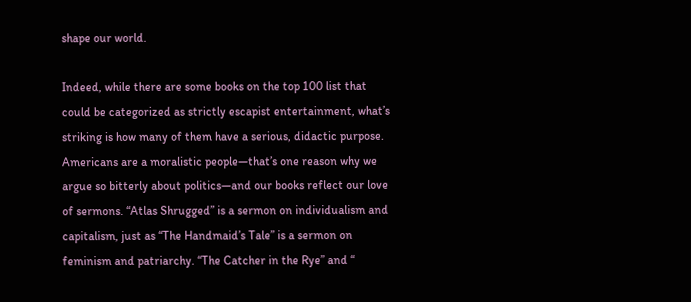shape our world.

Indeed, while there are some books on the top 100 list that could be categorized as strictly escapist entertainment, what’s striking is how many of them have a serious, didactic purpose. Americans are a moralistic people—that’s one reason why we argue so bitterly about politics—and our books reflect our love of sermons. “Atlas Shrugged” is a sermon on individualism and capitalism, just as “The Handmaid’s Tale” is a sermon on feminism and patriarchy. “The Catcher in the Rye” and “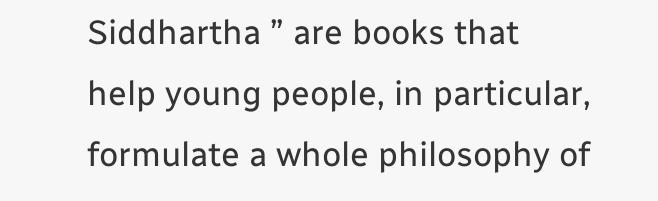Siddhartha ” are books that help young people, in particular, formulate a whole philosophy of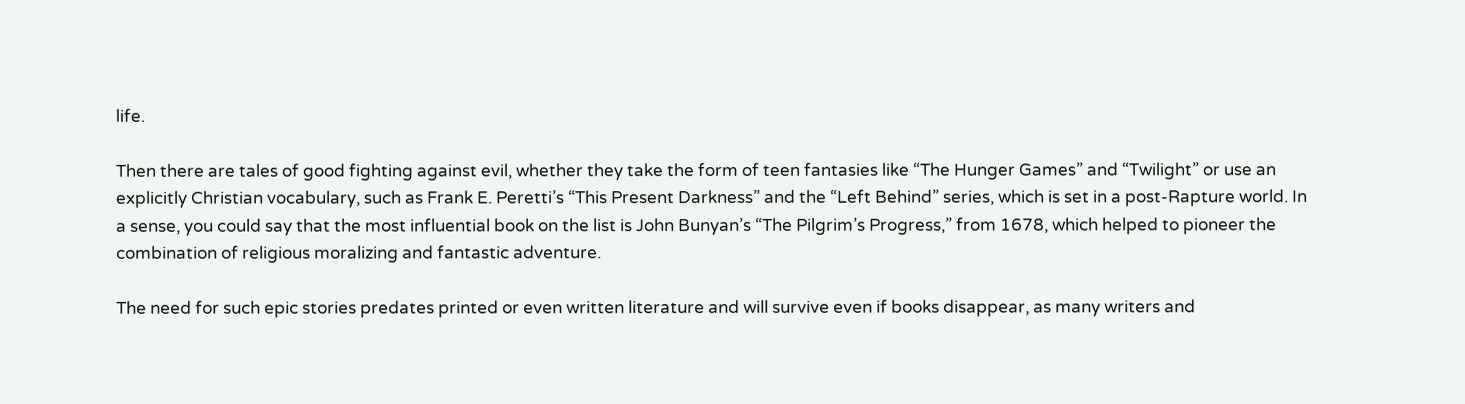life.

Then there are tales of good fighting against evil, whether they take the form of teen fantasies like “The Hunger Games” and “Twilight” or use an explicitly Christian vocabulary, such as Frank E. Peretti’s “This Present Darkness” and the “Left Behind” series, which is set in a post-Rapture world. In a sense, you could say that the most influential book on the list is John Bunyan’s “The Pilgrim’s Progress,” from 1678, which helped to pioneer the combination of religious moralizing and fantastic adventure.

The need for such epic stories predates printed or even written literature and will survive even if books disappear, as many writers and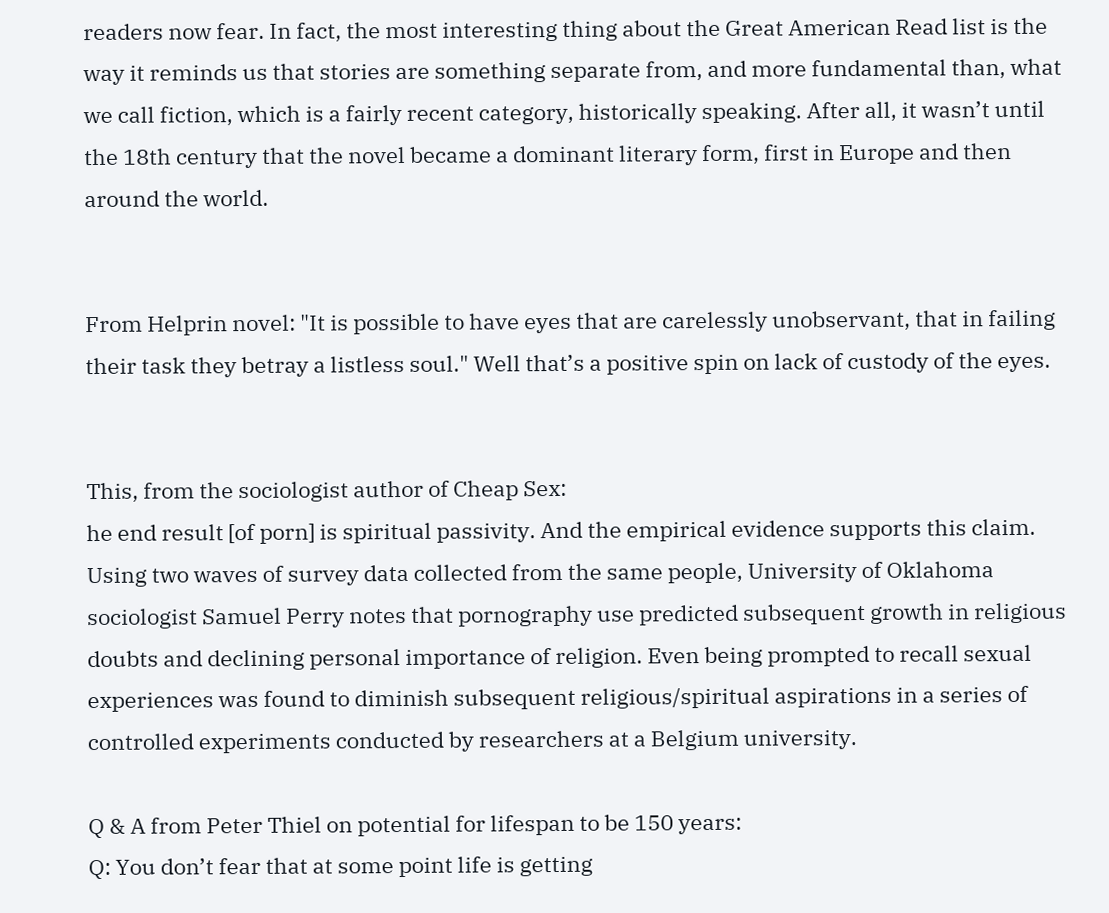readers now fear. In fact, the most interesting thing about the Great American Read list is the way it reminds us that stories are something separate from, and more fundamental than, what we call fiction, which is a fairly recent category, historically speaking. After all, it wasn’t until the 18th century that the novel became a dominant literary form, first in Europe and then around the world.


From Helprin novel: "It is possible to have eyes that are carelessly unobservant, that in failing their task they betray a listless soul." Well that’s a positive spin on lack of custody of the eyes.


This, from the sociologist author of Cheap Sex:
he end result [of porn] is spiritual passivity. And the empirical evidence supports this claim. Using two waves of survey data collected from the same people, University of Oklahoma sociologist Samuel Perry notes that pornography use predicted subsequent growth in religious doubts and declining personal importance of religion. Even being prompted to recall sexual experiences was found to diminish subsequent religious/spiritual aspirations in a series of controlled experiments conducted by researchers at a Belgium university.

Q & A from Peter Thiel on potential for lifespan to be 150 years:
Q: You don’t fear that at some point life is getting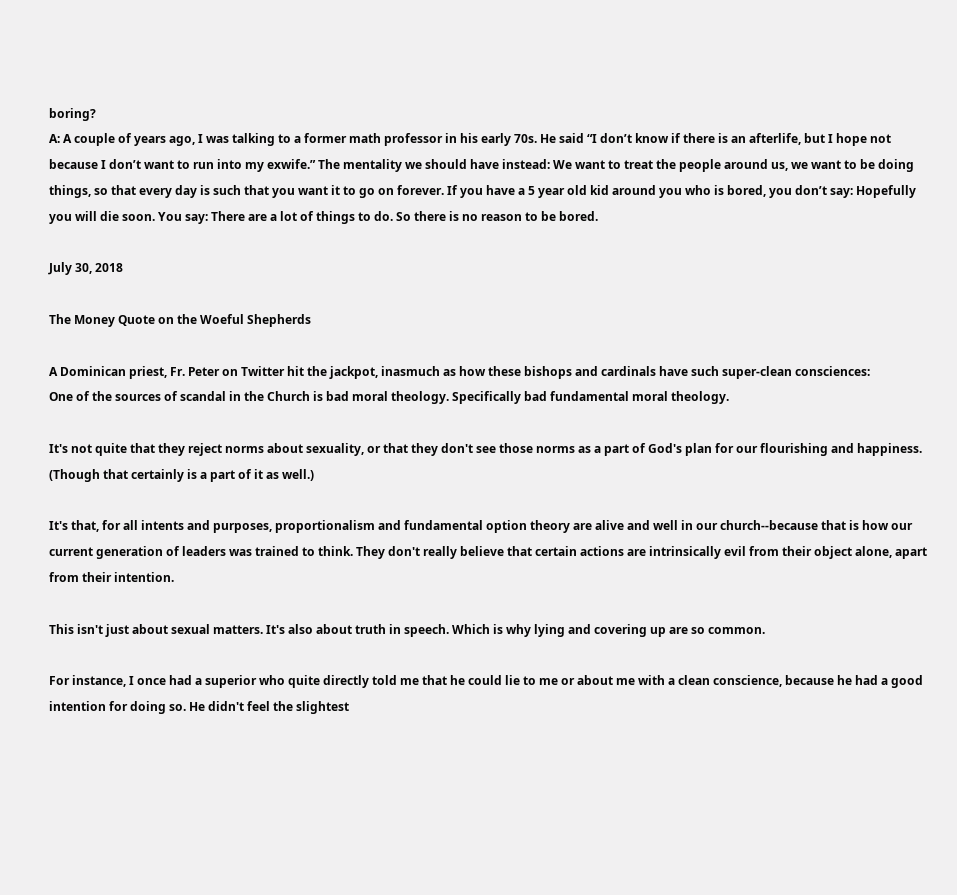boring?
A: A couple of years ago, I was talking to a former math professor in his early 70s. He said “I don’t know if there is an afterlife, but I hope not because I don’t want to run into my exwife.” The mentality we should have instead: We want to treat the people around us, we want to be doing things, so that every day is such that you want it to go on forever. If you have a 5 year old kid around you who is bored, you don’t say: Hopefully you will die soon. You say: There are a lot of things to do. So there is no reason to be bored.

July 30, 2018

The Money Quote on the Woeful Shepherds

A Dominican priest, Fr. Peter on Twitter hit the jackpot, inasmuch as how these bishops and cardinals have such super-clean consciences:
One of the sources of scandal in the Church is bad moral theology. Specifically bad fundamental moral theology.

It's not quite that they reject norms about sexuality, or that they don't see those norms as a part of God's plan for our flourishing and happiness. (Though that certainly is a part of it as well.)

It's that, for all intents and purposes, proportionalism and fundamental option theory are alive and well in our church--because that is how our current generation of leaders was trained to think. They don't really believe that certain actions are intrinsically evil from their object alone, apart from their intention.

This isn't just about sexual matters. It's also about truth in speech. Which is why lying and covering up are so common.

For instance, I once had a superior who quite directly told me that he could lie to me or about me with a clean conscience, because he had a good intention for doing so. He didn't feel the slightest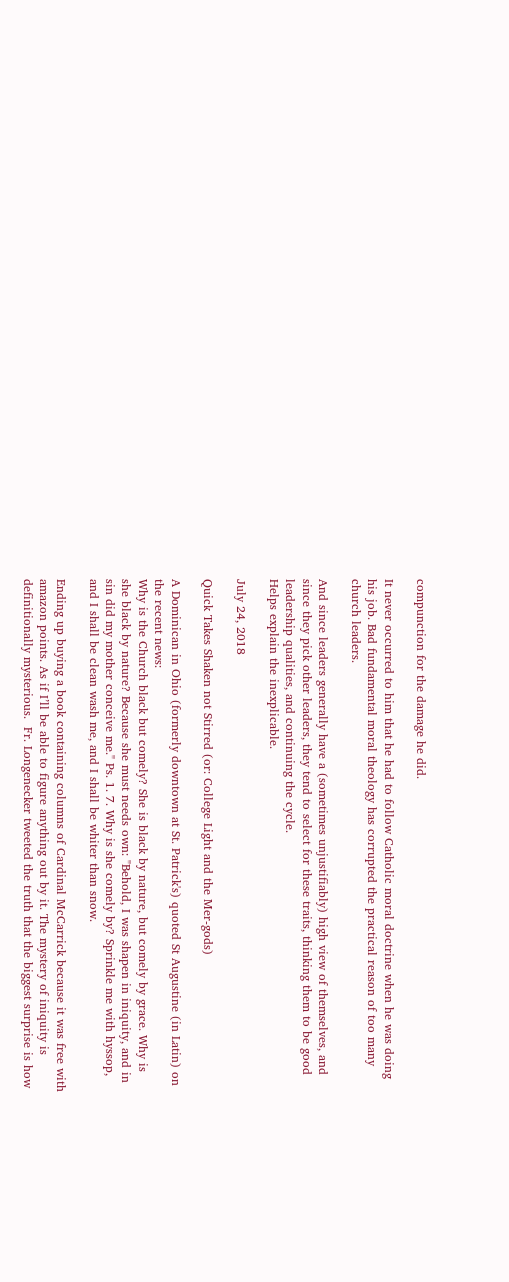compunction for the damage he did.

It never occurred to him that he had to follow Catholic moral doctrine when he was doing his job. Bad fundamental moral theology has corrupted the practical reason of too many church leaders.

And since leaders generally have a (sometimes unjustifiably) high view of themselves, and since they pick other leaders, they tend to select for these traits, thinking them to be good leadership qualities, and continuing the cycle.
Helps explain the inexplicable.

July 24, 2018

Quick Takes Shaken not Stirred (or: College Light and the Mer-gods)

A Dominican in Ohio (formerly downtown at St. Patrick's) quoted St Augustine (in Latin) on the recent news:
Why is the Church black but comely? She is black by nature, but comely by grace. Why is she black by nature? Because she must needs own: "Behold, I was shapen in iniquity, and in sin did my mother conceive me." Ps. 1. 7. Why is she comely by? Sprinkle me with hyssop, and I shall be clean wash me, and I shall be whiter than snow.

Ending up buying a book containing columns of Cardinal McCarrick because it was free with amazon points. As if I’ll be able to figure anything out by it. The mystery of iniquity is definitionally mysterious.  Fr. Longenecker tweeted the truth that the biggest surprise is how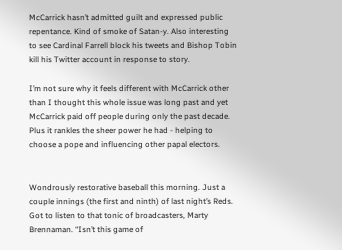McCarrick hasn’t admitted guilt and expressed public repentance. Kind of smoke of Satan-y. Also interesting to see Cardinal Farrell block his tweets and Bishop Tobin kill his Twitter account in response to story.

I’m not sure why it feels different with McCarrick other than I thought this whole issue was long past and yet McCarrick paid off people during only the past decade. Plus it rankles the sheer power he had - helping to choose a pope and influencing other papal electors.


Wondrously restorative baseball this morning. Just a couple innings (the first and ninth) of last night’s Reds. Got to listen to that tonic of broadcasters, Marty Brennaman. “Isn’t this game of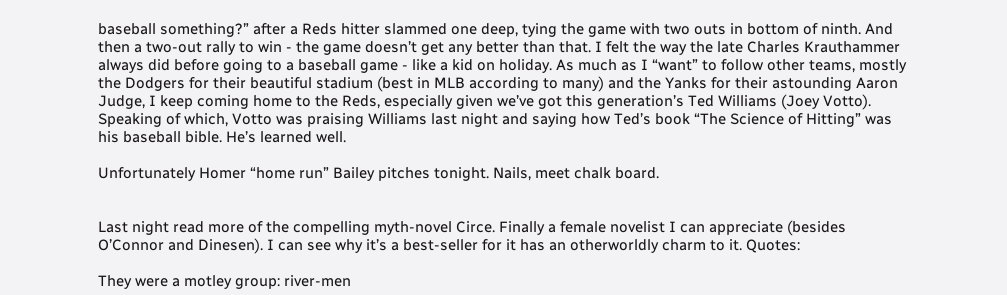baseball something?” after a Reds hitter slammed one deep, tying the game with two outs in bottom of ninth. And then a two-out rally to win - the game doesn’t get any better than that. I felt the way the late Charles Krauthammer always did before going to a baseball game - like a kid on holiday. As much as I “want” to follow other teams, mostly the Dodgers for their beautiful stadium (best in MLB according to many) and the Yanks for their astounding Aaron Judge, I keep coming home to the Reds, especially given we’ve got this generation’s Ted Williams (Joey Votto). Speaking of which, Votto was praising Williams last night and saying how Ted’s book “The Science of Hitting” was his baseball bible. He’s learned well.

Unfortunately Homer “home run” Bailey pitches tonight. Nails, meet chalk board.


Last night read more of the compelling myth-novel Circe. Finally a female novelist I can appreciate (besides O’Connor and Dinesen). I can see why it’s a best-seller for it has an otherworldly charm to it. Quotes:

They were a motley group: river-men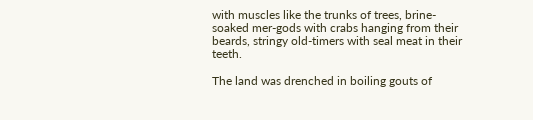with muscles like the trunks of trees, brine-soaked mer-gods with crabs hanging from their beards, stringy old-timers with seal meat in their teeth.

The land was drenched in boiling gouts of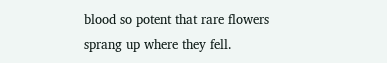blood so potent that rare flowers sprang up where they fell.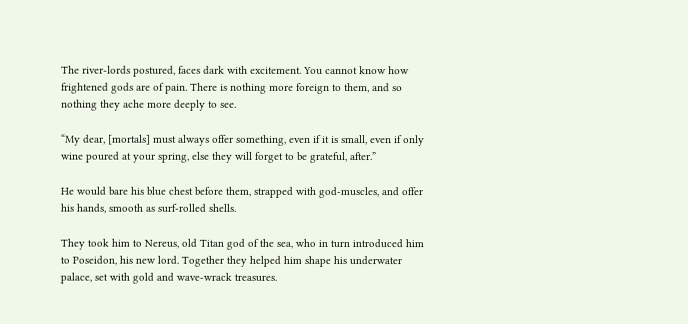The river-lords postured, faces dark with excitement. You cannot know how frightened gods are of pain. There is nothing more foreign to them, and so nothing they ache more deeply to see.

“My dear, [mortals] must always offer something, even if it is small, even if only wine poured at your spring, else they will forget to be grateful, after.”

He would bare his blue chest before them, strapped with god-muscles, and offer his hands, smooth as surf-rolled shells.

They took him to Nereus, old Titan god of the sea, who in turn introduced him to Poseidon, his new lord. Together they helped him shape his underwater palace, set with gold and wave-wrack treasures.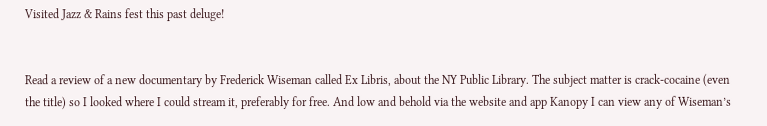Visited Jazz & Rains fest this past deluge!


Read a review of a new documentary by Frederick Wiseman called Ex Libris, about the NY Public Library. The subject matter is crack-cocaine (even the title) so I looked where I could stream it, preferably for free. And low and behold via the website and app Kanopy I can view any of Wiseman’s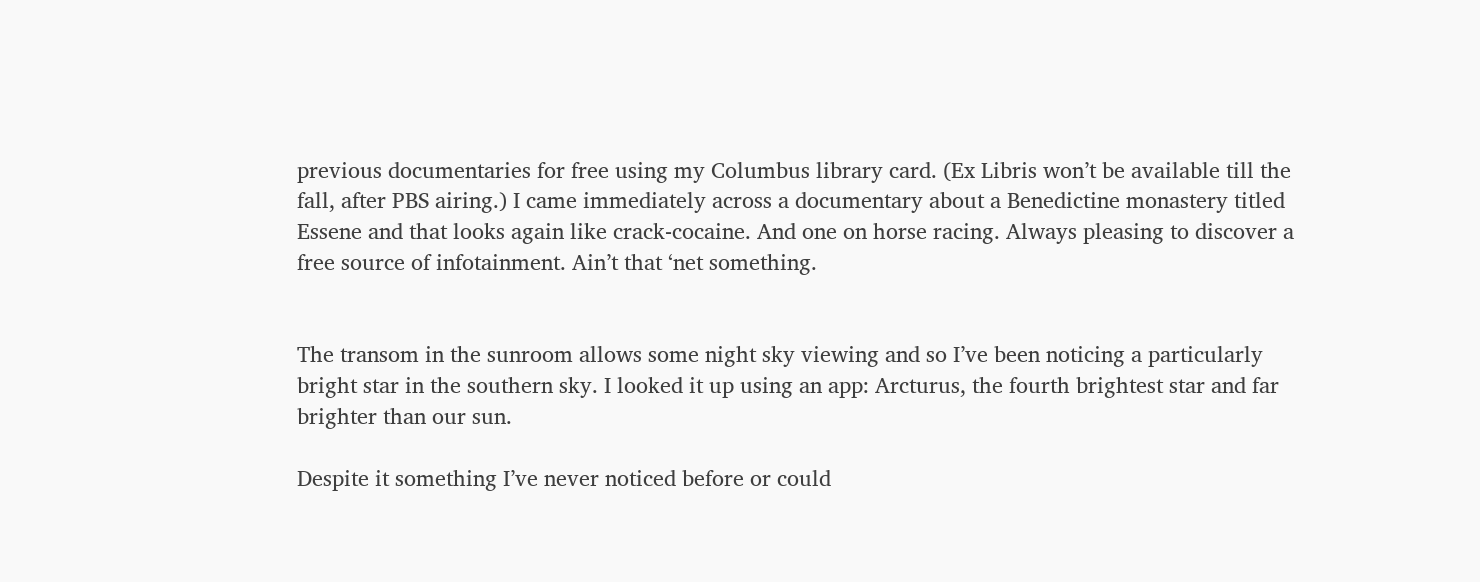previous documentaries for free using my Columbus library card. (Ex Libris won’t be available till the fall, after PBS airing.) I came immediately across a documentary about a Benedictine monastery titled Essene and that looks again like crack-cocaine. And one on horse racing. Always pleasing to discover a free source of infotainment. Ain’t that ‘net something.


The transom in the sunroom allows some night sky viewing and so I’ve been noticing a particularly bright star in the southern sky. I looked it up using an app: Arcturus, the fourth brightest star and far brighter than our sun.

Despite it something I’ve never noticed before or could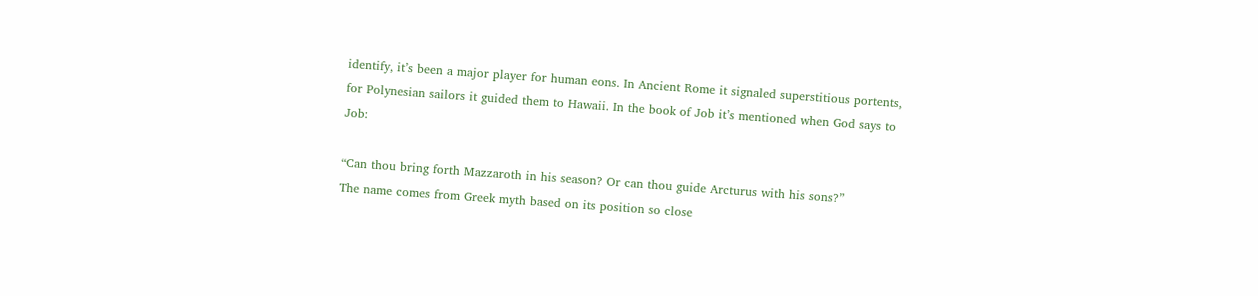identify, it’s been a major player for human eons. In Ancient Rome it signaled superstitious portents, for Polynesian sailors it guided them to Hawaii. In the book of Job it’s mentioned when God says to Job:

“Can thou bring forth Mazzaroth in his season? Or can thou guide Arcturus with his sons?”
The name comes from Greek myth based on its position so close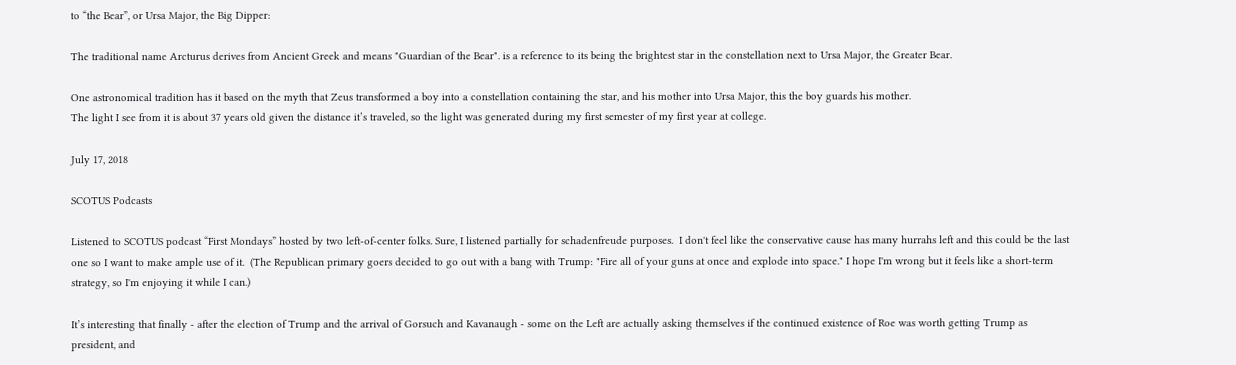to “the Bear”, or Ursa Major, the Big Dipper:

The traditional name Arcturus derives from Ancient Greek and means "Guardian of the Bear". is a reference to its being the brightest star in the constellation next to Ursa Major, the Greater Bear.

One astronomical tradition has it based on the myth that Zeus transformed a boy into a constellation containing the star, and his mother into Ursa Major, this the boy guards his mother.
The light I see from it is about 37 years old given the distance it’s traveled, so the light was generated during my first semester of my first year at college.

July 17, 2018

SCOTUS Podcasts

Listened to SCOTUS podcast “First Mondays” hosted by two left-of-center folks. Sure, I listened partially for schadenfreude purposes.  I don't feel like the conservative cause has many hurrahs left and this could be the last one so I want to make ample use of it.  (The Republican primary goers decided to go out with a bang with Trump: "Fire all of your guns at once and explode into space." I hope I'm wrong but it feels like a short-term strategy, so I'm enjoying it while I can.)

It’s interesting that finally - after the election of Trump and the arrival of Gorsuch and Kavanaugh - some on the Left are actually asking themselves if the continued existence of Roe was worth getting Trump as president, and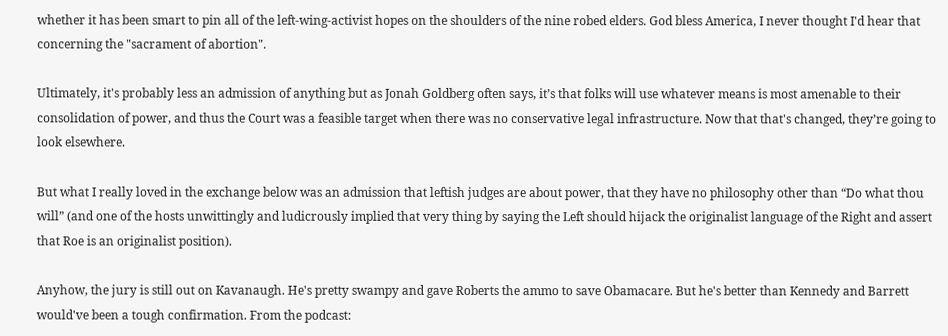whether it has been smart to pin all of the left-wing-activist hopes on the shoulders of the nine robed elders. God bless America, I never thought I'd hear that concerning the "sacrament of abortion".

Ultimately, it's probably less an admission of anything but as Jonah Goldberg often says, it’s that folks will use whatever means is most amenable to their consolidation of power, and thus the Court was a feasible target when there was no conservative legal infrastructure. Now that that's changed, they’re going to look elsewhere.

But what I really loved in the exchange below was an admission that leftish judges are about power, that they have no philosophy other than “Do what thou will” (and one of the hosts unwittingly and ludicrously implied that very thing by saying the Left should hijack the originalist language of the Right and assert that Roe is an originalist position).

Anyhow, the jury is still out on Kavanaugh. He's pretty swampy and gave Roberts the ammo to save Obamacare. But he's better than Kennedy and Barrett would've been a tough confirmation. From the podcast: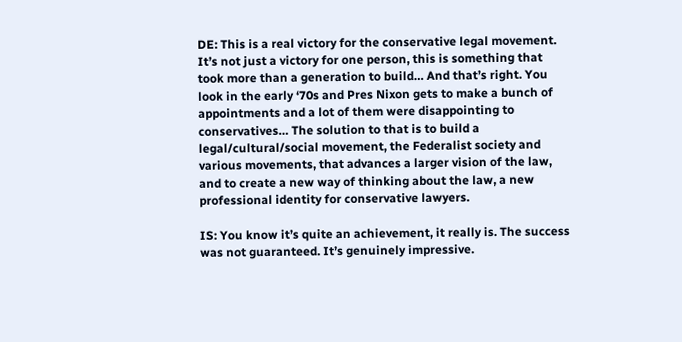DE: This is a real victory for the conservative legal movement. It’s not just a victory for one person, this is something that took more than a generation to build… And that’s right. You look in the early ‘70s and Pres Nixon gets to make a bunch of appointments and a lot of them were disappointing to conservatives… The solution to that is to build a legal/cultural/social movement, the Federalist society and various movements, that advances a larger vision of the law, and to create a new way of thinking about the law, a new professional identity for conservative lawyers.

IS: You know it’s quite an achievement, it really is. The success was not guaranteed. It’s genuinely impressive.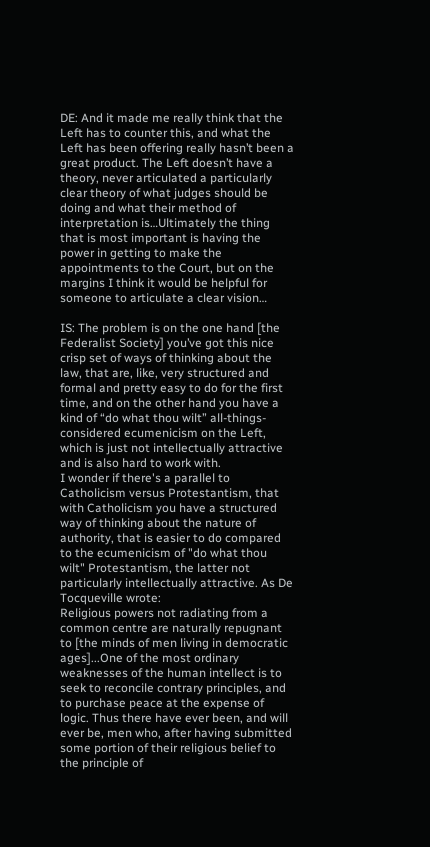DE: And it made me really think that the Left has to counter this, and what the Left has been offering really hasn’t been a great product. The Left doesn’t have a theory, never articulated a particularly clear theory of what judges should be doing and what their method of interpretation is…Ultimately the thing that is most important is having the power in getting to make the appointments to the Court, but on the margins I think it would be helpful for someone to articulate a clear vision…

IS: The problem is on the one hand [the Federalist Society] you’ve got this nice crisp set of ways of thinking about the law, that are, like, very structured and formal and pretty easy to do for the first time, and on the other hand you have a kind of “do what thou wilt” all-things-considered ecumenicism on the Left, which is just not intellectually attractive and is also hard to work with.
I wonder if there's a parallel to Catholicism versus Protestantism, that with Catholicism you have a structured way of thinking about the nature of authority, that is easier to do compared to the ecumenicism of "do what thou wilt" Protestantism, the latter not particularly intellectually attractive. As De Tocqueville wrote:
Religious powers not radiating from a common centre are naturally repugnant to [the minds of men living in democratic ages]...One of the most ordinary weaknesses of the human intellect is to seek to reconcile contrary principles, and to purchase peace at the expense of logic. Thus there have ever been, and will ever be, men who, after having submitted some portion of their religious belief to the principle of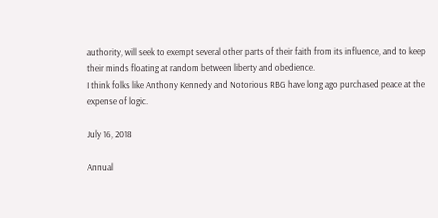authority, will seek to exempt several other parts of their faith from its influence, and to keep their minds floating at random between liberty and obedience.
I think folks like Anthony Kennedy and Notorious RBG have long ago purchased peace at the expense of logic.

July 16, 2018

Annual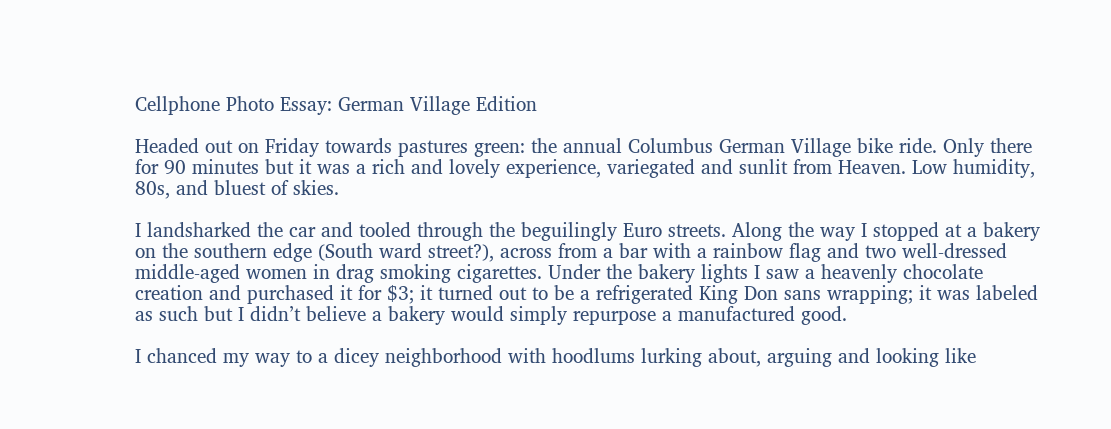Cellphone Photo Essay: German Village Edition

Headed out on Friday towards pastures green: the annual Columbus German Village bike ride. Only there for 90 minutes but it was a rich and lovely experience, variegated and sunlit from Heaven. Low humidity, 80s, and bluest of skies.

I landsharked the car and tooled through the beguilingly Euro streets. Along the way I stopped at a bakery on the southern edge (South ward street?), across from a bar with a rainbow flag and two well-dressed middle-aged women in drag smoking cigarettes. Under the bakery lights I saw a heavenly chocolate creation and purchased it for $3; it turned out to be a refrigerated King Don sans wrapping; it was labeled as such but I didn’t believe a bakery would simply repurpose a manufactured good.

I chanced my way to a dicey neighborhood with hoodlums lurking about, arguing and looking like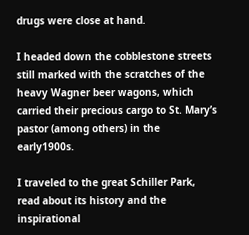drugs were close at hand.

I headed down the cobblestone streets still marked with the scratches of the heavy Wagner beer wagons, which carried their precious cargo to St. Mary’s pastor (among others) in the early1900s.

I traveled to the great Schiller Park, read about its history and the inspirational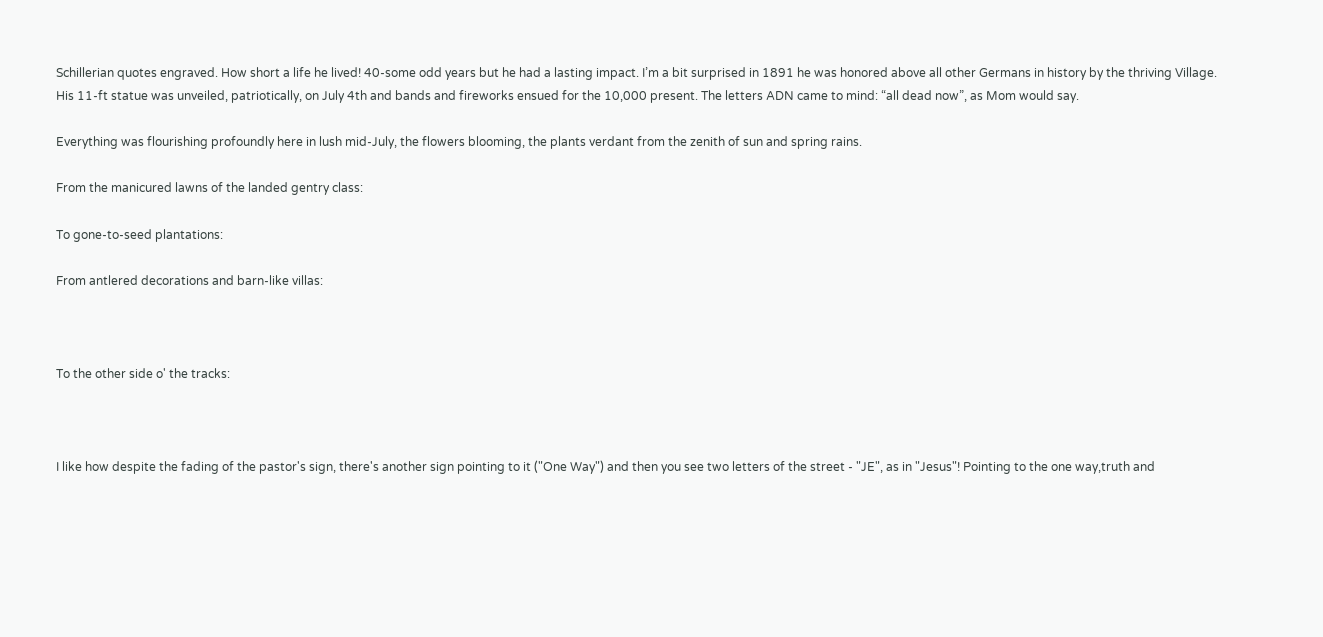Schillerian quotes engraved. How short a life he lived! 40-some odd years but he had a lasting impact. I’m a bit surprised in 1891 he was honored above all other Germans in history by the thriving Village.
His 11-ft statue was unveiled, patriotically, on July 4th and bands and fireworks ensued for the 10,000 present. The letters ADN came to mind: “all dead now”, as Mom would say.

Everything was flourishing profoundly here in lush mid-July, the flowers blooming, the plants verdant from the zenith of sun and spring rains.

From the manicured lawns of the landed gentry class:

To gone-to-seed plantations:

From antlered decorations and barn-like villas:



To the other side o' the tracks:



I like how despite the fading of the pastor's sign, there's another sign pointing to it ("One Way") and then you see two letters of the street - "JE", as in "Jesus"! Pointing to the one way,truth and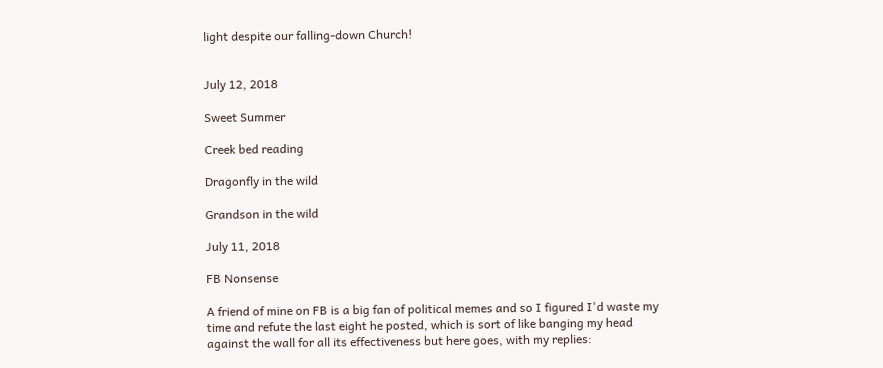light despite our falling-down Church!


July 12, 2018

Sweet Summer

Creek bed reading

Dragonfly in the wild

Grandson in the wild

July 11, 2018

FB Nonsense

A friend of mine on FB is a big fan of political memes and so I figured I'd waste my time and refute the last eight he posted, which is sort of like banging my head against the wall for all its effectiveness but here goes, with my replies: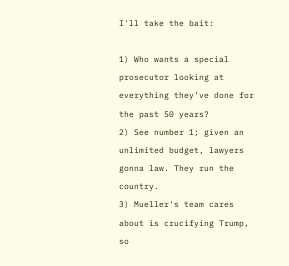I'll take the bait:

1) Who wants a special prosecutor looking at everything they’ve done for the past 50 years?
2) See number 1; given an unlimited budget, lawyers gonna law. They run the country.
3) Mueller's team cares about is crucifying Trump, so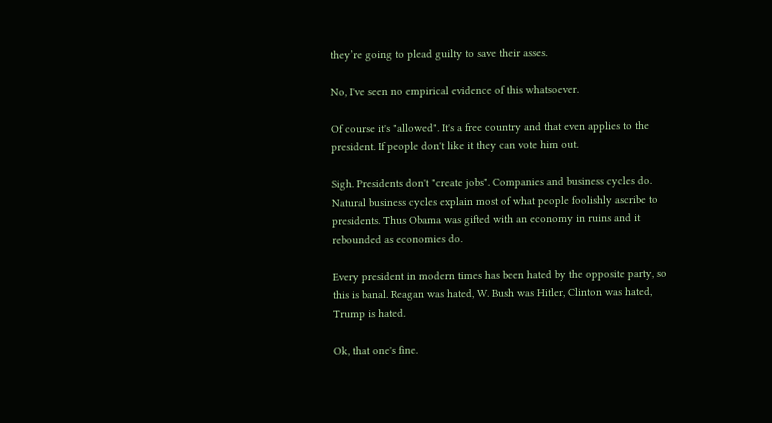they’re going to plead guilty to save their asses.

No, I've seen no empirical evidence of this whatsoever.

Of course it's "allowed". It's a free country and that even applies to the president. If people don't like it they can vote him out.

Sigh. Presidents don't "create jobs". Companies and business cycles do. Natural business cycles explain most of what people foolishly ascribe to presidents. Thus Obama was gifted with an economy in ruins and it rebounded as economies do.

Every president in modern times has been hated by the opposite party, so this is banal. Reagan was hated, W. Bush was Hitler, Clinton was hated, Trump is hated.

Ok, that one's fine.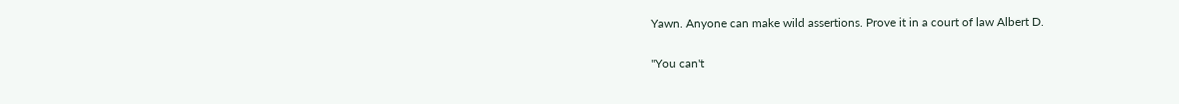Yawn. Anyone can make wild assertions. Prove it in a court of law Albert D.

"You can't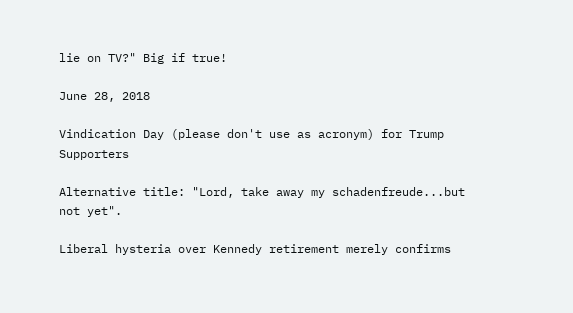lie on TV?" Big if true!

June 28, 2018

Vindication Day (please don't use as acronym) for Trump Supporters

Alternative title: "Lord, take away my schadenfreude...but not yet".

Liberal hysteria over Kennedy retirement merely confirms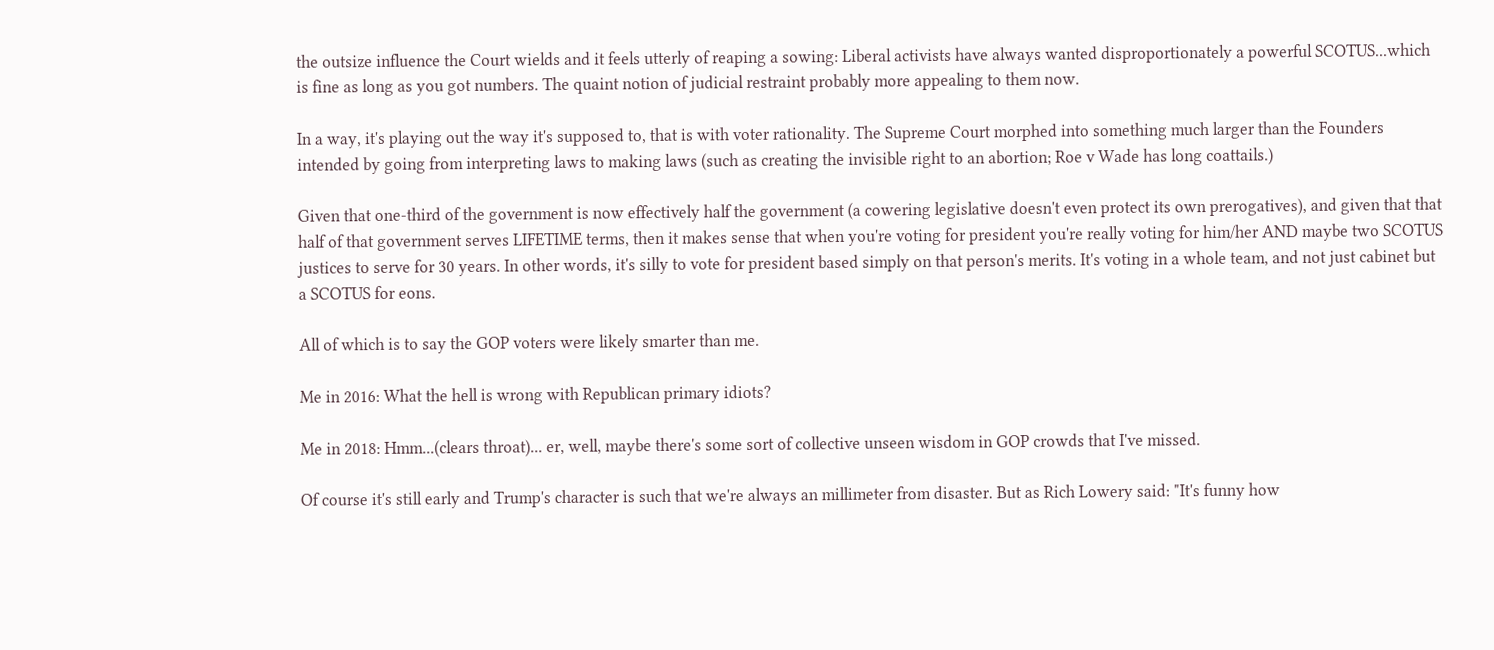the outsize influence the Court wields and it feels utterly of reaping a sowing: Liberal activists have always wanted disproportionately a powerful SCOTUS...which is fine as long as you got numbers. The quaint notion of judicial restraint probably more appealing to them now.

In a way, it's playing out the way it's supposed to, that is with voter rationality. The Supreme Court morphed into something much larger than the Founders intended by going from interpreting laws to making laws (such as creating the invisible right to an abortion; Roe v Wade has long coattails.)

Given that one-third of the government is now effectively half the government (a cowering legislative doesn't even protect its own prerogatives), and given that that half of that government serves LIFETIME terms, then it makes sense that when you're voting for president you're really voting for him/her AND maybe two SCOTUS justices to serve for 30 years. In other words, it's silly to vote for president based simply on that person's merits. It's voting in a whole team, and not just cabinet but a SCOTUS for eons.

All of which is to say the GOP voters were likely smarter than me.

Me in 2016: What the hell is wrong with Republican primary idiots?

Me in 2018: Hmm...(clears throat)... er, well, maybe there's some sort of collective unseen wisdom in GOP crowds that I've missed.

Of course it's still early and Trump's character is such that we're always an millimeter from disaster. But as Rich Lowery said: "It's funny how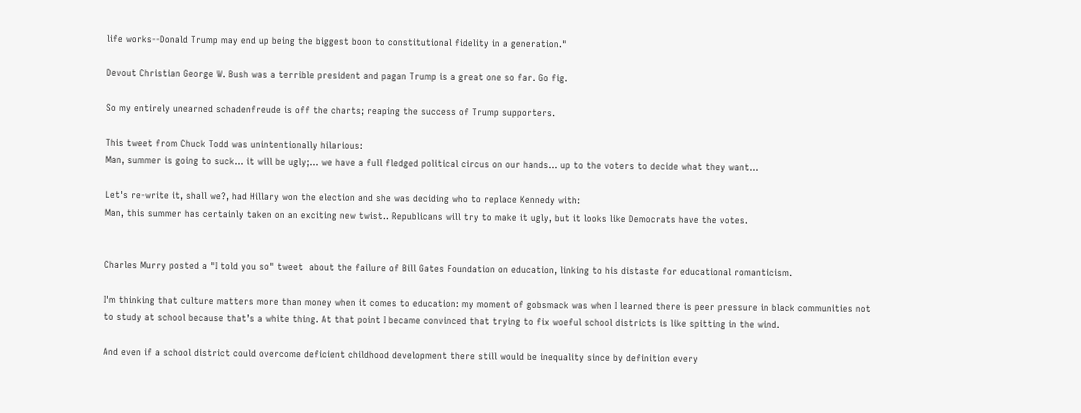life works--Donald Trump may end up being the biggest boon to constitutional fidelity in a generation."

Devout Christian George W. Bush was a terrible president and pagan Trump is a great one so far. Go fig.

So my entirely unearned schadenfreude is off the charts; reaping the success of Trump supporters.

This tweet from Chuck Todd was unintentionally hilarious:
Man, summer is going to suck... it will be ugly;... we have a full fledged political circus on our hands... up to the voters to decide what they want...

Let's re-write it, shall we?, had Hillary won the election and she was deciding who to replace Kennedy with:
Man, this summer has certainly taken on an exciting new twist.. Republicans will try to make it ugly, but it looks like Democrats have the votes.


Charles Murry posted a "I told you so" tweet  about the failure of Bill Gates Foundation on education, linking to his distaste for educational romanticism.

I'm thinking that culture matters more than money when it comes to education: my moment of gobsmack was when I learned there is peer pressure in black communities not to study at school because that’s a white thing. At that point I became convinced that trying to fix woeful school districts is like spitting in the wind.

And even if a school district could overcome deficient childhood development there still would be inequality since by definition every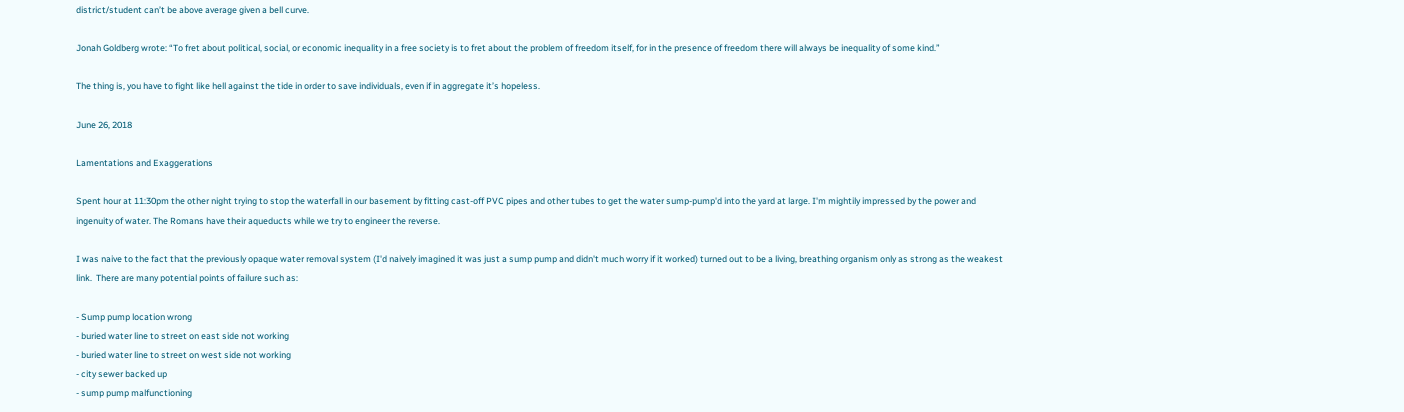district/student can’t be above average given a bell curve.

Jonah Goldberg wrote: “To fret about political, social, or economic inequality in a free society is to fret about the problem of freedom itself, for in the presence of freedom there will always be inequality of some kind.”

The thing is, you have to fight like hell against the tide in order to save individuals, even if in aggregate it’s hopeless.

June 26, 2018

Lamentations and Exaggerations

Spent hour at 11:30pm the other night trying to stop the waterfall in our basement by fitting cast-off PVC pipes and other tubes to get the water sump-pump'd into the yard at large. I'm mightily impressed by the power and ingenuity of water. The Romans have their aqueducts while we try to engineer the reverse.

I was naive to the fact that the previously opaque water removal system (I'd naively imagined it was just a sump pump and didn't much worry if it worked) turned out to be a living, breathing organism only as strong as the weakest link.  There are many potential points of failure such as:

- Sump pump location wrong
- buried water line to street on east side not working
- buried water line to street on west side not working
- city sewer backed up
- sump pump malfunctioning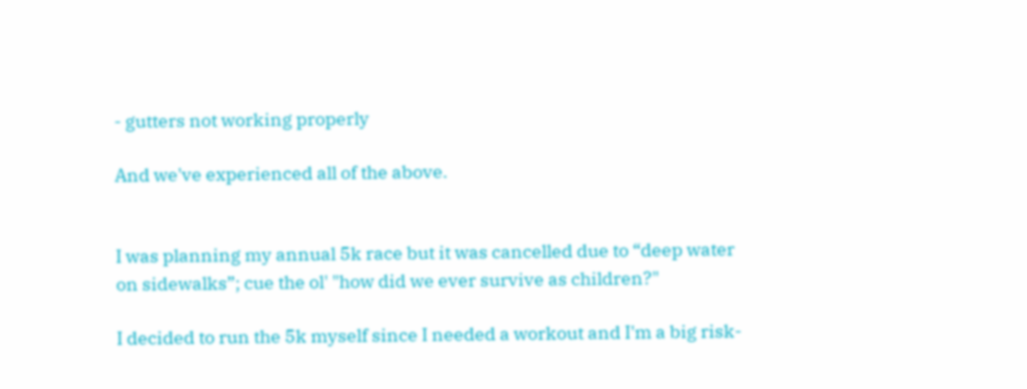- gutters not working properly

And we've experienced all of the above.


I was planning my annual 5k race but it was cancelled due to “deep water on sidewalks”; cue the ol' "how did we ever survive as children?"

I decided to run the 5k myself since I needed a workout and I'm a big risk-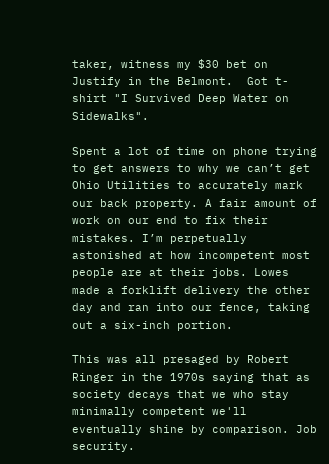taker, witness my $30 bet on Justify in the Belmont.  Got t-shirt "I Survived Deep Water on Sidewalks".

Spent a lot of time on phone trying to get answers to why we can’t get Ohio Utilities to accurately mark our back property. A fair amount of work on our end to fix their mistakes. I’m perpetually astonished at how incompetent most people are at their jobs. Lowes made a forklift delivery the other day and ran into our fence, taking out a six-inch portion.

This was all presaged by Robert Ringer in the 1970s saying that as society decays that we who stay  minimally competent we'll eventually shine by comparison. Job security.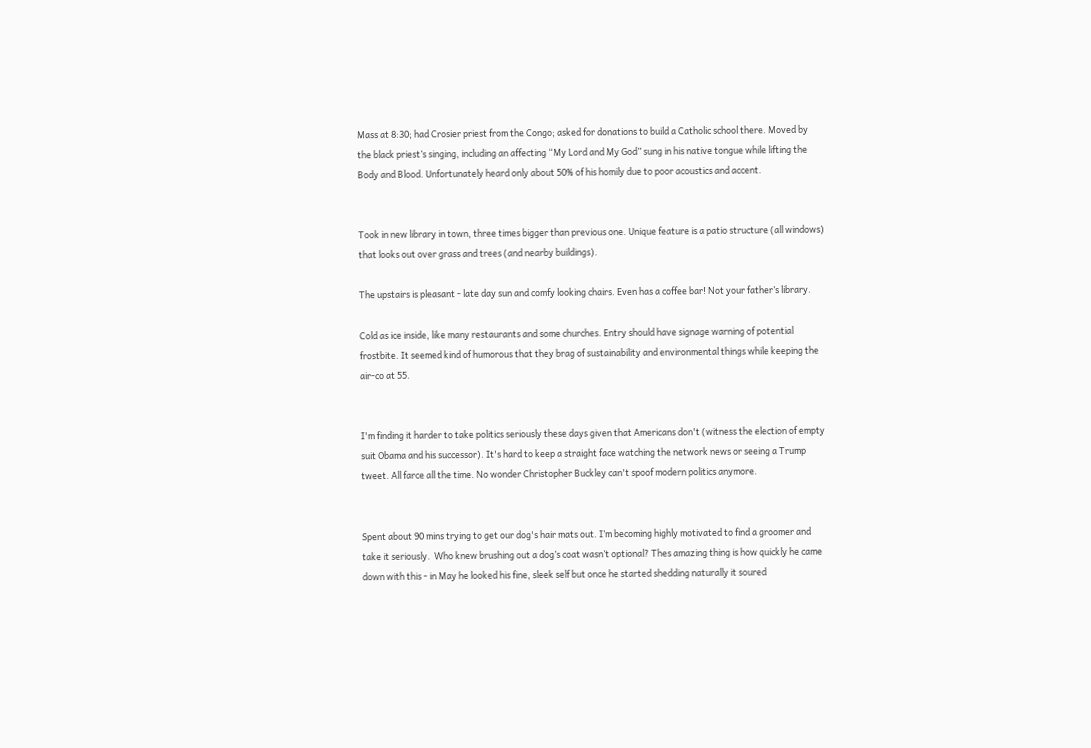Mass at 8:30; had Crosier priest from the Congo; asked for donations to build a Catholic school there. Moved by the black priest’s singing, including an affecting “My Lord and My God” sung in his native tongue while lifting the Body and Blood. Unfortunately heard only about 50% of his homily due to poor acoustics and accent.


Took in new library in town, three times bigger than previous one. Unique feature is a patio structure (all windows) that looks out over grass and trees (and nearby buildings).

The upstairs is pleasant - late day sun and comfy looking chairs. Even has a coffee bar! Not your father’s library.

Cold as ice inside, like many restaurants and some churches. Entry should have signage warning of potential frostbite. It seemed kind of humorous that they brag of sustainability and environmental things while keeping the air-co at 55.


I'm finding it harder to take politics seriously these days given that Americans don't (witness the election of empty suit Obama and his successor). It's hard to keep a straight face watching the network news or seeing a Trump tweet. All farce all the time. No wonder Christopher Buckley can't spoof modern politics anymore.


Spent about 90 mins trying to get our dog's hair mats out. I’m becoming highly motivated to find a groomer and take it seriously.  Who knew brushing out a dog’s coat wasn’t optional? Thes amazing thing is how quickly he came down with this - in May he looked his fine, sleek self but once he started shedding naturally it soured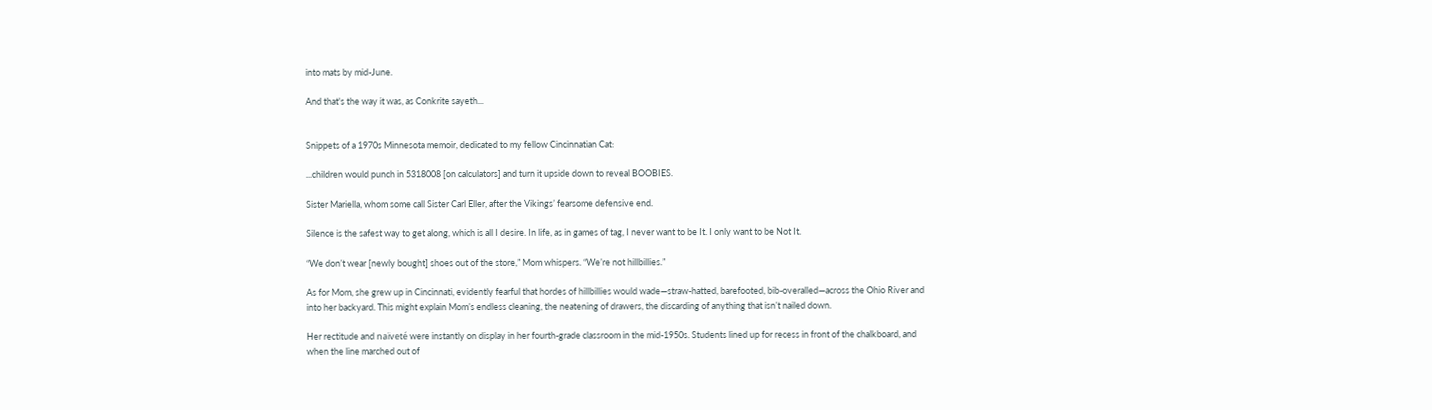into mats by mid-June.

And that's the way it was, as Conkrite sayeth...


Snippets of a 1970s Minnesota memoir, dedicated to my fellow Cincinnatian Cat:

...children would punch in 5318008 [on calculators] and turn it upside down to reveal BOOBIES.

Sister Mariella, whom some call Sister Carl Eller, after the Vikings’ fearsome defensive end.

Silence is the safest way to get along, which is all I desire. In life, as in games of tag, I never want to be It. I only want to be Not It.

“We don’t wear [newly bought] shoes out of the store,” Mom whispers. “We’re not hillbillies.”

As for Mom, she grew up in Cincinnati, evidently fearful that hordes of hillbillies would wade—straw-hatted, barefooted, bib-overalled—across the Ohio River and into her backyard. This might explain Mom’s endless cleaning, the neatening of drawers, the discarding of anything that isn’t nailed down.

Her rectitude and naïveté were instantly on display in her fourth-grade classroom in the mid-1950s. Students lined up for recess in front of the chalkboard, and when the line marched out of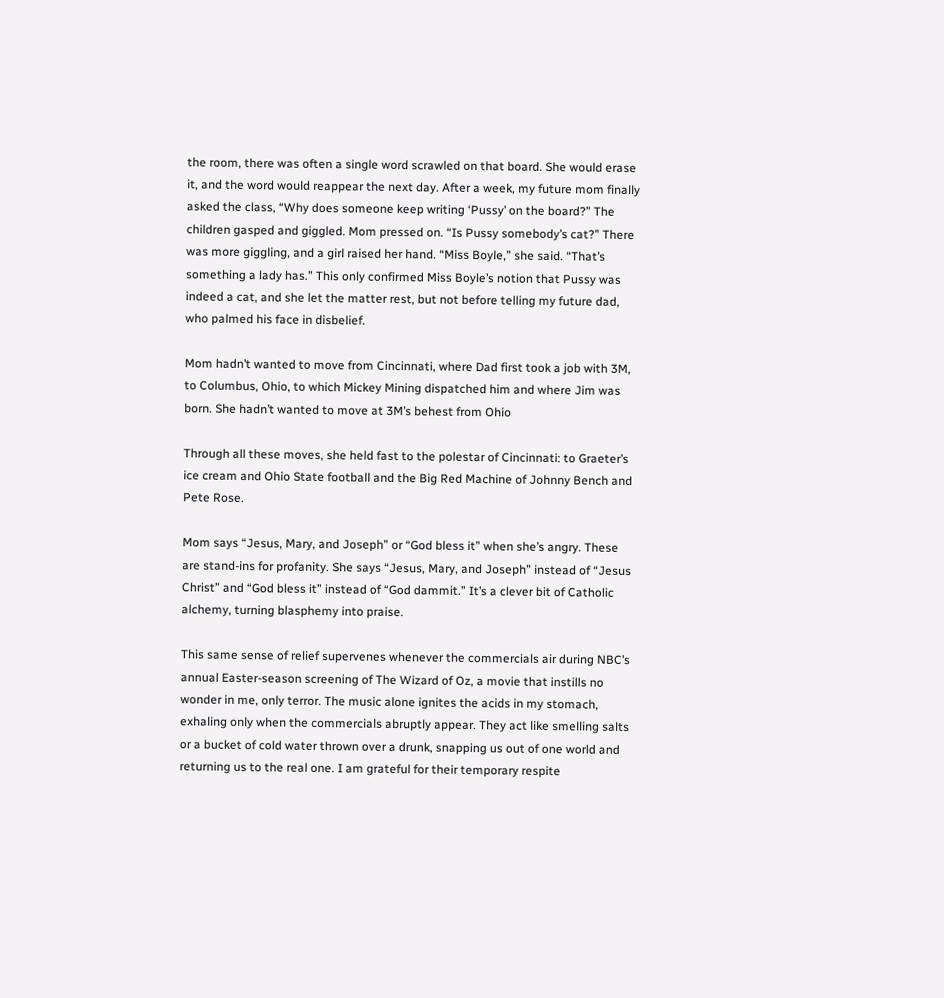the room, there was often a single word scrawled on that board. She would erase it, and the word would reappear the next day. After a week, my future mom finally asked the class, “Why does someone keep writing ‘Pussy’ on the board?” The children gasped and giggled. Mom pressed on. “Is Pussy somebody’s cat?” There was more giggling, and a girl raised her hand. “Miss Boyle,” she said. “That’s something a lady has.” This only confirmed Miss Boyle’s notion that Pussy was indeed a cat, and she let the matter rest, but not before telling my future dad, who palmed his face in disbelief.

Mom hadn’t wanted to move from Cincinnati, where Dad first took a job with 3M, to Columbus, Ohio, to which Mickey Mining dispatched him and where Jim was born. She hadn’t wanted to move at 3M’s behest from Ohio

Through all these moves, she held fast to the polestar of Cincinnati: to Graeter’s ice cream and Ohio State football and the Big Red Machine of Johnny Bench and Pete Rose.

Mom says “Jesus, Mary, and Joseph” or “God bless it” when she’s angry. These are stand-ins for profanity. She says “Jesus, Mary, and Joseph” instead of “Jesus Christ” and “God bless it” instead of “God dammit.” It’s a clever bit of Catholic alchemy, turning blasphemy into praise.

This same sense of relief supervenes whenever the commercials air during NBC’s annual Easter-season screening of The Wizard of Oz, a movie that instills no wonder in me, only terror. The music alone ignites the acids in my stomach, exhaling only when the commercials abruptly appear. They act like smelling salts or a bucket of cold water thrown over a drunk, snapping us out of one world and returning us to the real one. I am grateful for their temporary respite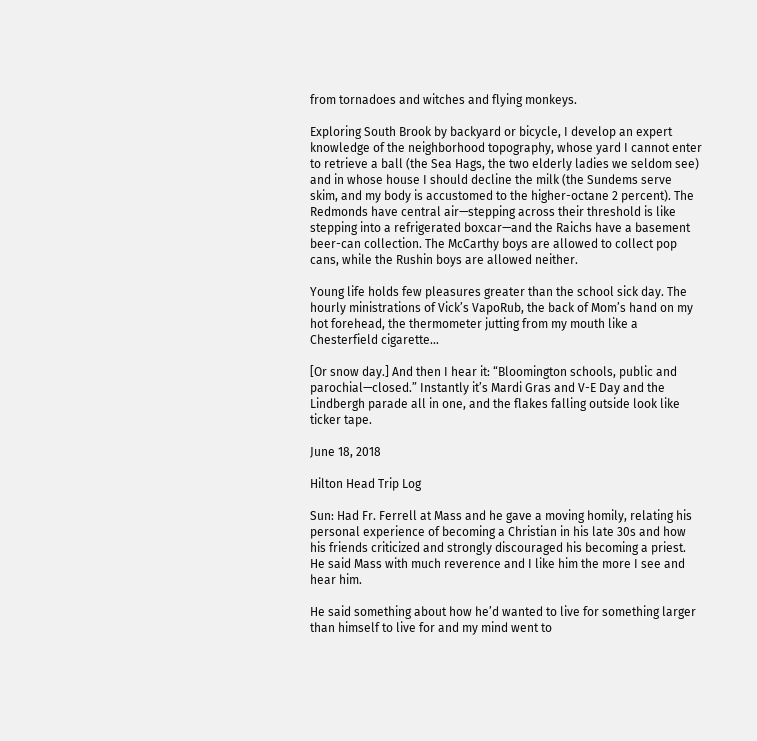from tornadoes and witches and flying monkeys.

Exploring South Brook by backyard or bicycle, I develop an expert knowledge of the neighborhood topography, whose yard I cannot enter to retrieve a ball (the Sea Hags, the two elderly ladies we seldom see) and in whose house I should decline the milk (the Sundems serve skim, and my body is accustomed to the higher-octane 2 percent). The Redmonds have central air—stepping across their threshold is like stepping into a refrigerated boxcar—and the Raichs have a basement beer-can collection. The McCarthy boys are allowed to collect pop cans, while the Rushin boys are allowed neither.

Young life holds few pleasures greater than the school sick day. The hourly ministrations of Vick’s VapoRub, the back of Mom’s hand on my hot forehead, the thermometer jutting from my mouth like a Chesterfield cigarette...

[Or snow day.] And then I hear it: “Bloomington schools, public and parochial—closed.” Instantly it’s Mardi Gras and V-E Day and the Lindbergh parade all in one, and the flakes falling outside look like ticker tape.

June 18, 2018

Hilton Head Trip Log

Sun: Had Fr. Ferrell at Mass and he gave a moving homily, relating his personal experience of becoming a Christian in his late 30s and how his friends criticized and strongly discouraged his becoming a priest. He said Mass with much reverence and I like him the more I see and hear him.

He said something about how he’d wanted to live for something larger than himself to live for and my mind went to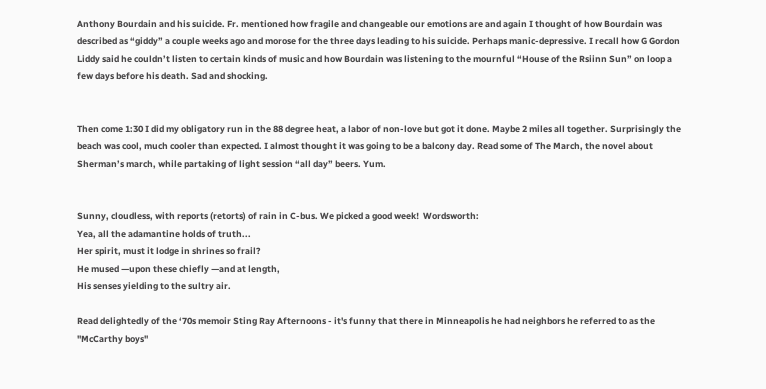Anthony Bourdain and his suicide. Fr. mentioned how fragile and changeable our emotions are and again I thought of how Bourdain was described as “giddy” a couple weeks ago and morose for the three days leading to his suicide. Perhaps manic-depressive. I recall how G Gordon Liddy said he couldn’t listen to certain kinds of music and how Bourdain was listening to the mournful “House of the Rsiinn Sun” on loop a few days before his death. Sad and shocking.


Then come 1:30 I did my obligatory run in the 88 degree heat, a labor of non-love but got it done. Maybe 2 miles all together. Surprisingly the beach was cool, much cooler than expected. I almost thought it was going to be a balcony day. Read some of The March, the novel about Sherman’s march, while partaking of light session “all day” beers. Yum.


Sunny, cloudless, with reports (retorts) of rain in C-bus. We picked a good week!  Wordsworth:
Yea, all the adamantine holds of truth...
Her spirit, must it lodge in shrines so frail?
He mused —upon these chiefly —and at length,
His senses yielding to the sultry air.

Read delightedly of the ‘70s memoir Sting Ray Afternoons - it's funny that there in Minneapolis he had neighbors he referred to as the "McCarthy boys"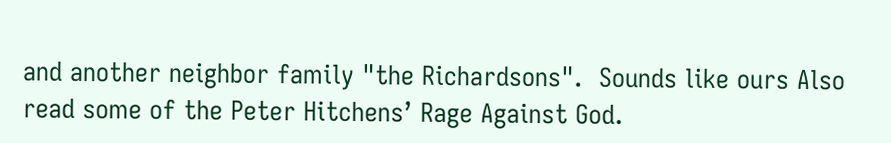and another neighbor family "the Richardsons".  Sounds like ours Also read some of the Peter Hitchens’ Rage Against God.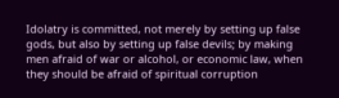Idolatry is committed, not merely by setting up false gods, but also by setting up false devils; by making men afraid of war or alcohol, or economic law, when they should be afraid of spiritual corruption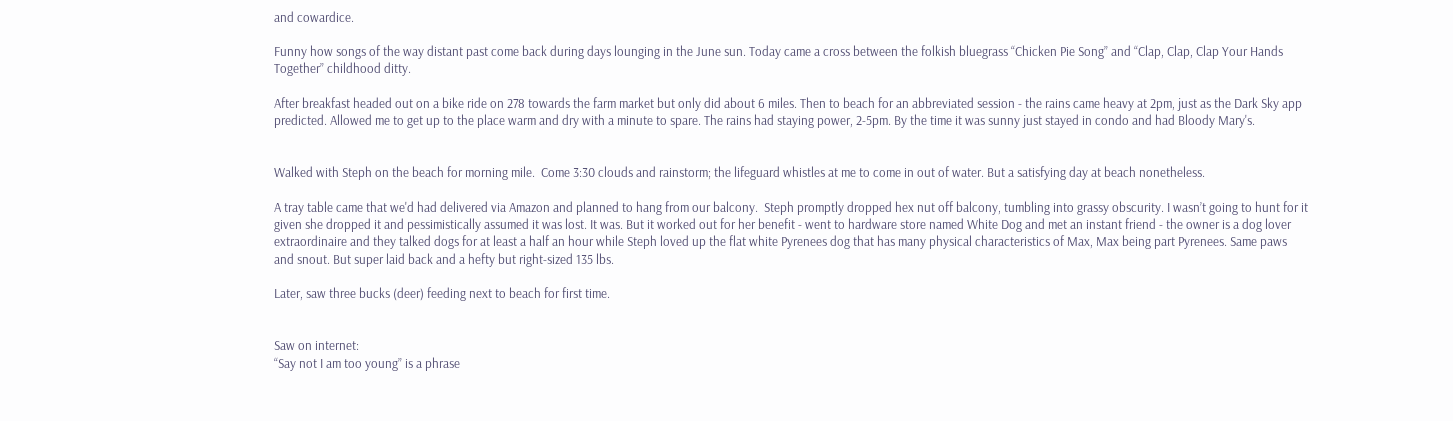and cowardice.

Funny how songs of the way distant past come back during days lounging in the June sun. Today came a cross between the folkish bluegrass “Chicken Pie Song” and “Clap, Clap, Clap Your Hands Together” childhood ditty.

After breakfast headed out on a bike ride on 278 towards the farm market but only did about 6 miles. Then to beach for an abbreviated session - the rains came heavy at 2pm, just as the Dark Sky app predicted. Allowed me to get up to the place warm and dry with a minute to spare. The rains had staying power, 2-5pm. By the time it was sunny just stayed in condo and had Bloody Mary's.


Walked with Steph on the beach for morning mile.  Come 3:30 clouds and rainstorm; the lifeguard whistles at me to come in out of water. But a satisfying day at beach nonetheless.

A tray table came that we'd had delivered via Amazon and planned to hang from our balcony.  Steph promptly dropped hex nut off balcony, tumbling into grassy obscurity. I wasn’t going to hunt for it given she dropped it and pessimistically assumed it was lost. It was. But it worked out for her benefit - went to hardware store named White Dog and met an instant friend - the owner is a dog lover extraordinaire and they talked dogs for at least a half an hour while Steph loved up the flat white Pyrenees dog that has many physical characteristics of Max, Max being part Pyrenees. Same paws and snout. But super laid back and a hefty but right-sized 135 lbs.

Later, saw three bucks (deer) feeding next to beach for first time.


Saw on internet:
“Say not I am too young” is a phrase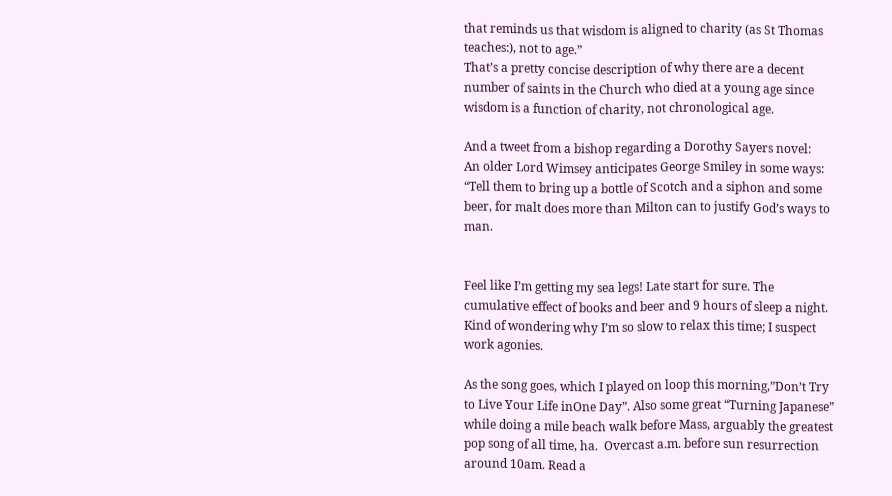that reminds us that wisdom is aligned to charity (as St Thomas teaches:), not to age.”
That’s a pretty concise description of why there are a decent number of saints in the Church who died at a young age since wisdom is a function of charity, not chronological age.

And a tweet from a bishop regarding a Dorothy Sayers novel:
An older Lord Wimsey anticipates George Smiley in some ways:
“Tell them to bring up a bottle of Scotch and a siphon and some beer, for malt does more than Milton can to justify God’s ways to man.


Feel like I’m getting my sea legs! Late start for sure. The cumulative effect of books and beer and 9 hours of sleep a night. Kind of wondering why I’m so slow to relax this time; I suspect work agonies.

As the song goes, which I played on loop this morning,”Don’t Try to Live Your Life inOne Day”. Also some great “Turning Japanese” while doing a mile beach walk before Mass, arguably the greatest pop song of all time, ha.  Overcast a.m. before sun resurrection around 10am. Read a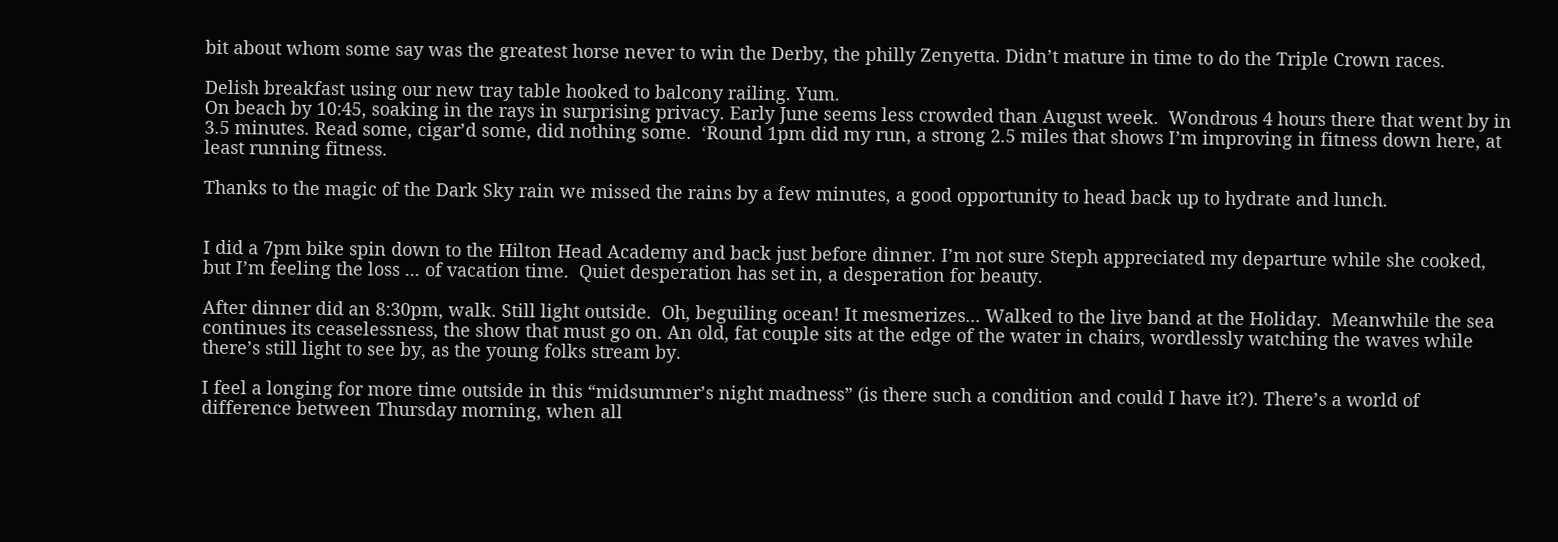bit about whom some say was the greatest horse never to win the Derby, the philly Zenyetta. Didn’t mature in time to do the Triple Crown races.

Delish breakfast using our new tray table hooked to balcony railing. Yum.
On beach by 10:45, soaking in the rays in surprising privacy. Early June seems less crowded than August week.  Wondrous 4 hours there that went by in 3.5 minutes. Read some, cigar’d some, did nothing some.  ‘Round 1pm did my run, a strong 2.5 miles that shows I’m improving in fitness down here, at least running fitness.

Thanks to the magic of the Dark Sky rain we missed the rains by a few minutes, a good opportunity to head back up to hydrate and lunch.


I did a 7pm bike spin down to the Hilton Head Academy and back just before dinner. I’m not sure Steph appreciated my departure while she cooked, but I’m feeling the loss ... of vacation time.  Quiet desperation has set in, a desperation for beauty.

After dinner did an 8:30pm, walk. Still light outside.  Oh, beguiling ocean! It mesmerizes... Walked to the live band at the Holiday.  Meanwhile the sea continues its ceaselessness, the show that must go on. An old, fat couple sits at the edge of the water in chairs, wordlessly watching the waves while there’s still light to see by, as the young folks stream by.

I feel a longing for more time outside in this “midsummer’s night madness” (is there such a condition and could I have it?). There’s a world of difference between Thursday morning, when all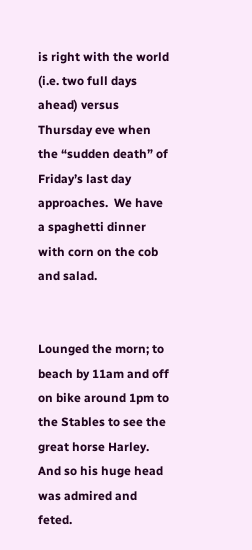is right with the world (i.e. two full days ahead) versus Thursday eve when the “sudden death” of Friday’s last day approaches.  We have a spaghetti dinner with corn on the cob and salad.


Lounged the morn; to beach by 11am and off on bike around 1pm to the Stables to see the great horse Harley. And so his huge head was admired and feted.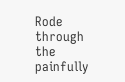Rode through the painfully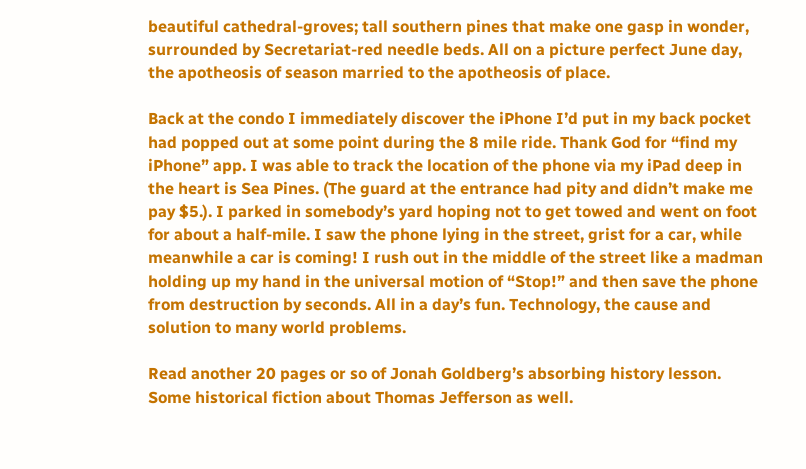beautiful cathedral-groves; tall southern pines that make one gasp in wonder, surrounded by Secretariat-red needle beds. All on a picture perfect June day, the apotheosis of season married to the apotheosis of place.

Back at the condo I immediately discover the iPhone I’d put in my back pocket had popped out at some point during the 8 mile ride. Thank God for “find my iPhone” app. I was able to track the location of the phone via my iPad deep in the heart is Sea Pines. (The guard at the entrance had pity and didn’t make me pay $5.). I parked in somebody’s yard hoping not to get towed and went on foot for about a half-mile. I saw the phone lying in the street, grist for a car, while meanwhile a car is coming! I rush out in the middle of the street like a madman holding up my hand in the universal motion of “Stop!” and then save the phone from destruction by seconds. All in a day’s fun. Technology, the cause and solution to many world problems.

Read another 20 pages or so of Jonah Goldberg’s absorbing history lesson.
Some historical fiction about Thomas Jefferson as well.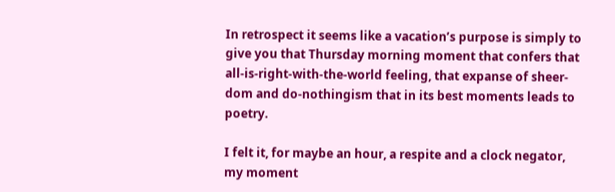In retrospect it seems like a vacation’s purpose is simply to give you that Thursday morning moment that confers that all-is-right-with-the-world feeling, that expanse of sheer-dom and do-nothingism that in its best moments leads to poetry.

I felt it, for maybe an hour, a respite and a clock negator, my moment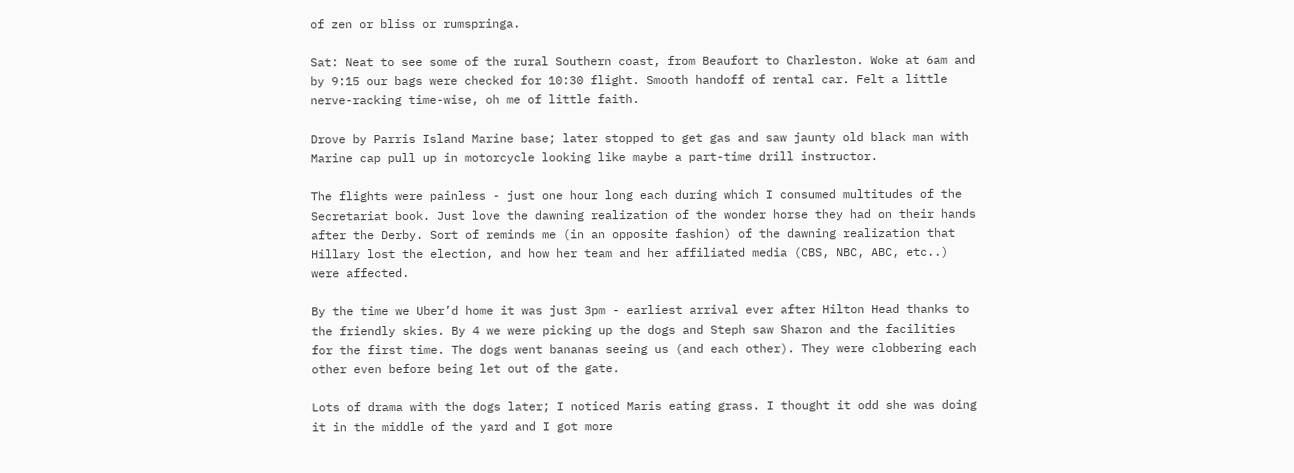of zen or bliss or rumspringa.

Sat: Neat to see some of the rural Southern coast, from Beaufort to Charleston. Woke at 6am and by 9:15 our bags were checked for 10:30 flight. Smooth handoff of rental car. Felt a little nerve-racking time-wise, oh me of little faith.

Drove by Parris Island Marine base; later stopped to get gas and saw jaunty old black man with Marine cap pull up in motorcycle looking like maybe a part-time drill instructor.

The flights were painless - just one hour long each during which I consumed multitudes of the Secretariat book. Just love the dawning realization of the wonder horse they had on their hands after the Derby. Sort of reminds me (in an opposite fashion) of the dawning realization that Hillary lost the election, and how her team and her affiliated media (CBS, NBC, ABC, etc..) were affected.

By the time we Uber’d home it was just 3pm - earliest arrival ever after Hilton Head thanks to the friendly skies. By 4 we were picking up the dogs and Steph saw Sharon and the facilities for the first time. The dogs went bananas seeing us (and each other). They were clobbering each other even before being let out of the gate.

Lots of drama with the dogs later; I noticed Maris eating grass. I thought it odd she was doing it in the middle of the yard and I got more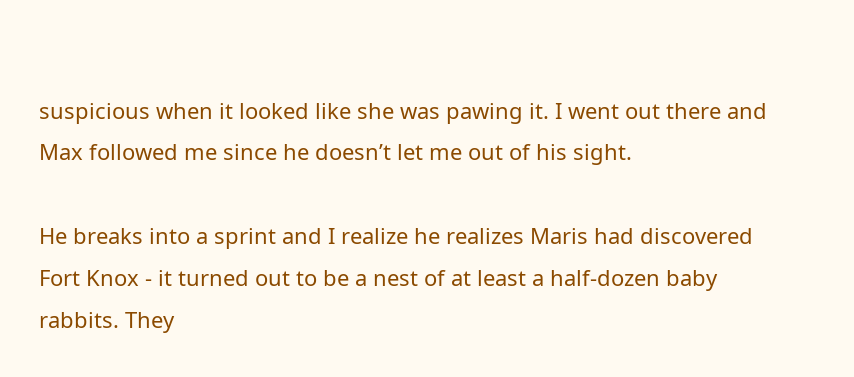suspicious when it looked like she was pawing it. I went out there and Max followed me since he doesn’t let me out of his sight.

He breaks into a sprint and I realize he realizes Maris had discovered Fort Knox - it turned out to be a nest of at least a half-dozen baby rabbits. They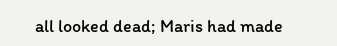all looked dead; Maris had made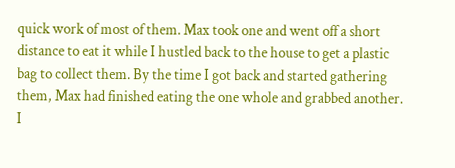quick work of most of them. Max took one and went off a short distance to eat it while I hustled back to the house to get a plastic bag to collect them. By the time I got back and started gathering them, Max had finished eating the one whole and grabbed another. I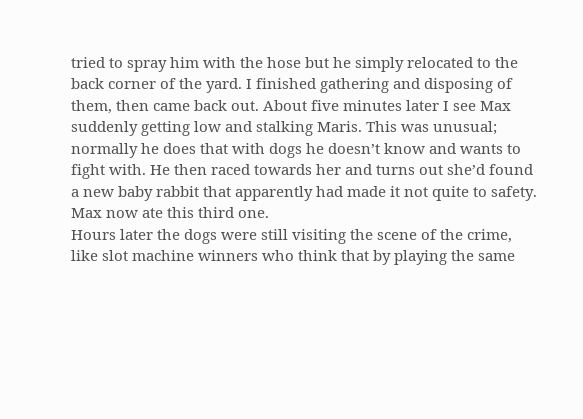tried to spray him with the hose but he simply relocated to the back corner of the yard. I finished gathering and disposing of them, then came back out. About five minutes later I see Max suddenly getting low and stalking Maris. This was unusual; normally he does that with dogs he doesn’t know and wants to fight with. He then raced towards her and turns out she’d found a new baby rabbit that apparently had made it not quite to safety. Max now ate this third one.
Hours later the dogs were still visiting the scene of the crime, like slot machine winners who think that by playing the same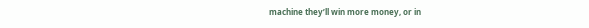machine they’ll win more money, or in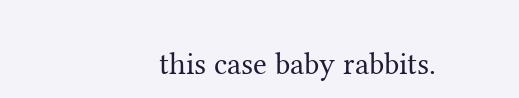this case baby rabbits.